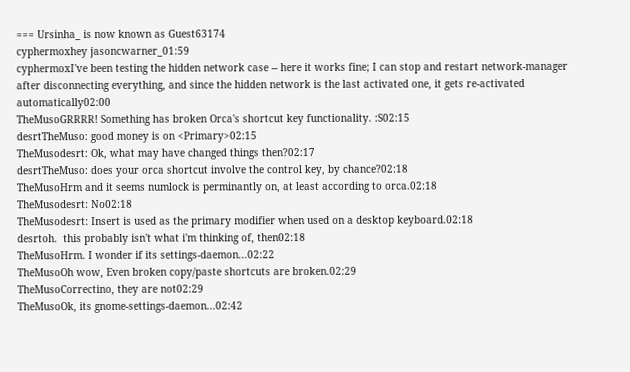=== Ursinha_ is now known as Guest63174
cyphermoxhey jasoncwarner_01:59
cyphermoxI've been testing the hidden network case -- here it works fine; I can stop and restart network-manager after disconnecting everything, and since the hidden network is the last activated one, it gets re-activated automatically02:00
TheMusoGRRRR! Something has broken Orca's shortcut key functionality. :S02:15
desrtTheMuso: good money is on <Primary>02:15
TheMusodesrt: Ok, what may have changed things then?02:17
desrtTheMuso: does your orca shortcut involve the control key, by chance?02:18
TheMusoHrm and it seems numlock is perminantly on, at least according to orca.02:18
TheMusodesrt: No02:18
TheMusodesrt: Insert is used as the primary modifier when used on a desktop keyboard.02:18
desrtoh.  this probably isn't what i'm thinking of, then02:18
TheMusoHrm. I wonder if its settings-daemon...02:22
TheMusoOh wow, Even broken copy/paste shortcuts are broken.02:29
TheMusoCorrectino, they are not02:29
TheMusoOk, its gnome-settings-daemon...02:42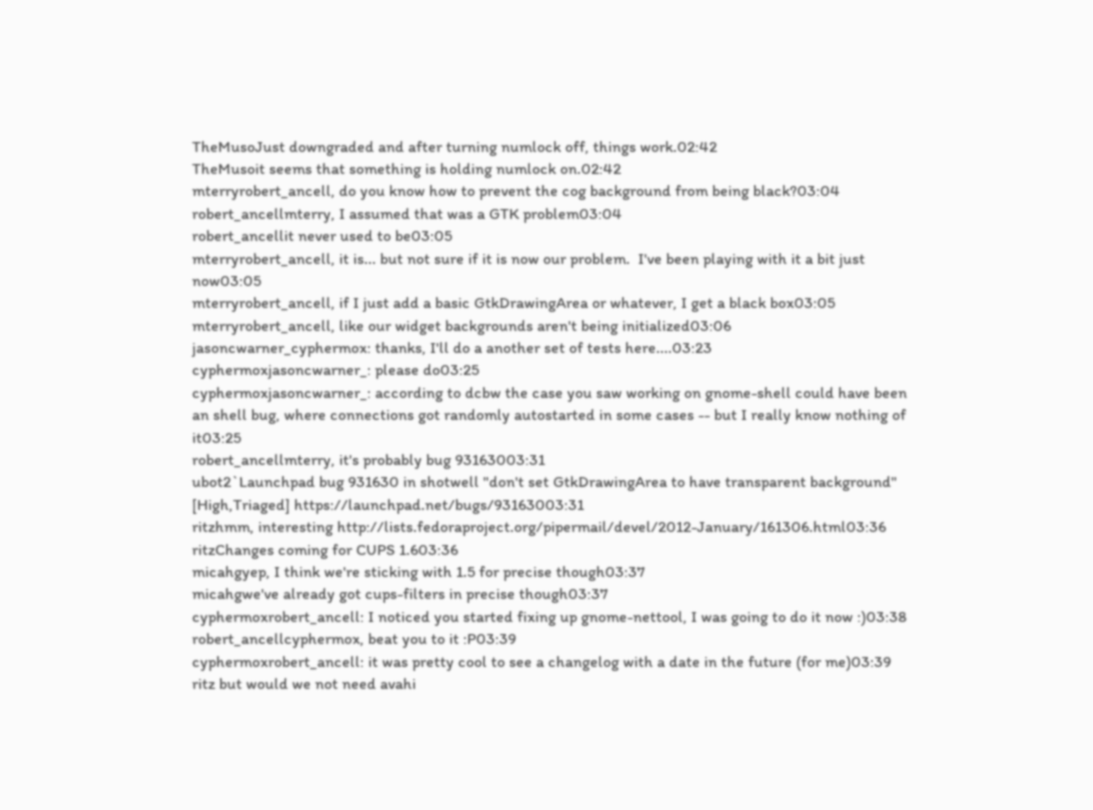TheMusoJust downgraded and after turning numlock off, things work.02:42
TheMusoit seems that something is holding numlock on.02:42
mterryrobert_ancell, do you know how to prevent the cog background from being black?03:04
robert_ancellmterry, I assumed that was a GTK problem03:04
robert_ancellit never used to be03:05
mterryrobert_ancell, it is... but not sure if it is now our problem.  I've been playing with it a bit just now03:05
mterryrobert_ancell, if I just add a basic GtkDrawingArea or whatever, I get a black box03:05
mterryrobert_ancell, like our widget backgrounds aren't being initialized03:06
jasoncwarner_cyphermox: thanks, I'll do a another set of tests here....03:23
cyphermoxjasoncwarner_: please do03:25
cyphermoxjasoncwarner_: according to dcbw the case you saw working on gnome-shell could have been an shell bug, where connections got randomly autostarted in some cases -- but I really know nothing of it03:25
robert_ancellmterry, it's probably bug 93163003:31
ubot2`Launchpad bug 931630 in shotwell "don't set GtkDrawingArea to have transparent background" [High,Triaged] https://launchpad.net/bugs/93163003:31
ritzhmm, interesting http://lists.fedoraproject.org/pipermail/devel/2012-January/161306.html03:36
ritzChanges coming for CUPS 1.603:36
micahgyep, I think we're sticking with 1.5 for precise though03:37
micahgwe've already got cups-filters in precise though03:37
cyphermoxrobert_ancell: I noticed you started fixing up gnome-nettool, I was going to do it now :)03:38
robert_ancellcyphermox, beat you to it :P03:39
cyphermoxrobert_ancell: it was pretty cool to see a changelog with a date in the future (for me)03:39
ritz but would we not need avahi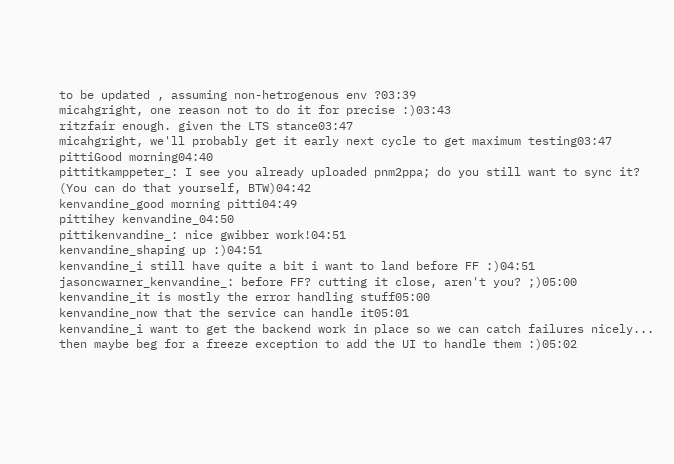to be updated , assuming non-hetrogenous env ?03:39
micahgright, one reason not to do it for precise :)03:43
ritzfair enough. given the LTS stance03:47
micahgright, we'll probably get it early next cycle to get maximum testing03:47
pittiGood morning04:40
pittitkamppeter_: I see you already uploaded pnm2ppa; do you still want to sync it? (You can do that yourself, BTW)04:42
kenvandine_good morning pitti04:49
pittihey kenvandine_04:50
pittikenvandine_: nice gwibber work!04:51
kenvandine_shaping up :)04:51
kenvandine_i still have quite a bit i want to land before FF :)04:51
jasoncwarner_kenvandine_: before FF? cutting it close, aren't you? ;)05:00
kenvandine_it is mostly the error handling stuff05:00
kenvandine_now that the service can handle it05:01
kenvandine_i want to get the backend work in place so we can catch failures nicely... then maybe beg for a freeze exception to add the UI to handle them :)05:02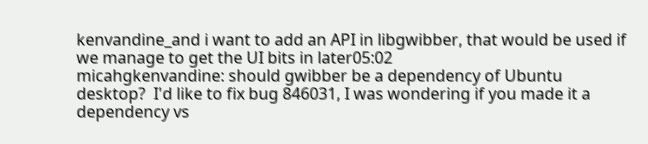kenvandine_and i want to add an API in libgwibber, that would be used if we manage to get the UI bits in later05:02
micahgkenvandine: should gwibber be a dependency of Ubuntu desktop?  I'd like to fix bug 846031, I was wondering if you made it a dependency vs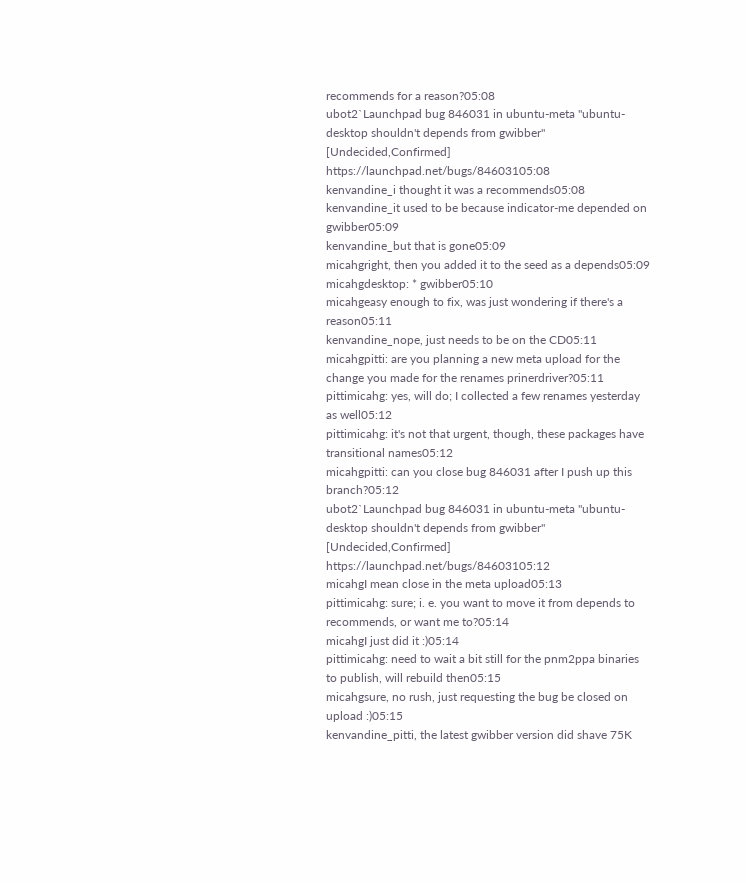recommends for a reason?05:08
ubot2`Launchpad bug 846031 in ubuntu-meta "ubuntu-desktop shouldn't depends from gwibber" [Undecided,Confirmed] https://launchpad.net/bugs/84603105:08
kenvandine_i thought it was a recommends05:08
kenvandine_it used to be because indicator-me depended on gwibber05:09
kenvandine_but that is gone05:09
micahgright, then you added it to the seed as a depends05:09
micahgdesktop: * gwibber05:10
micahgeasy enough to fix, was just wondering if there's a reason05:11
kenvandine_nope, just needs to be on the CD05:11
micahgpitti: are you planning a new meta upload for the change you made for the renames prinerdriver?05:11
pittimicahg: yes, will do; I collected a few renames yesterday as well05:12
pittimicahg: it's not that urgent, though, these packages have transitional names05:12
micahgpitti: can you close bug 846031 after I push up this branch?05:12
ubot2`Launchpad bug 846031 in ubuntu-meta "ubuntu-desktop shouldn't depends from gwibber" [Undecided,Confirmed] https://launchpad.net/bugs/84603105:12
micahgI mean close in the meta upload05:13
pittimicahg: sure; i. e. you want to move it from depends to recommends, or want me to?05:14
micahgI just did it :)05:14
pittimicahg: need to wait a bit still for the pnm2ppa binaries to publish, will rebuild then05:15
micahgsure, no rush, just requesting the bug be closed on upload :)05:15
kenvandine_pitti, the latest gwibber version did shave 75K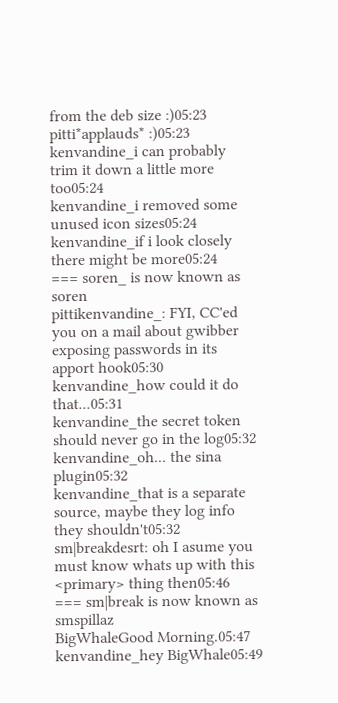from the deb size :)05:23
pitti*applauds* :)05:23
kenvandine_i can probably trim it down a little more too05:24
kenvandine_i removed some unused icon sizes05:24
kenvandine_if i look closely there might be more05:24
=== soren_ is now known as soren
pittikenvandine_: FYI, CC'ed you on a mail about gwibber exposing passwords in its apport hook05:30
kenvandine_how could it do that...05:31
kenvandine_the secret token should never go in the log05:32
kenvandine_oh... the sina plugin05:32
kenvandine_that is a separate source, maybe they log info they shouldn't05:32
sm|breakdesrt: oh I asume you must know whats up with this <primary> thing then05:46
=== sm|break is now known as smspillaz
BigWhaleGood Morning.05:47
kenvandine_hey BigWhale05:49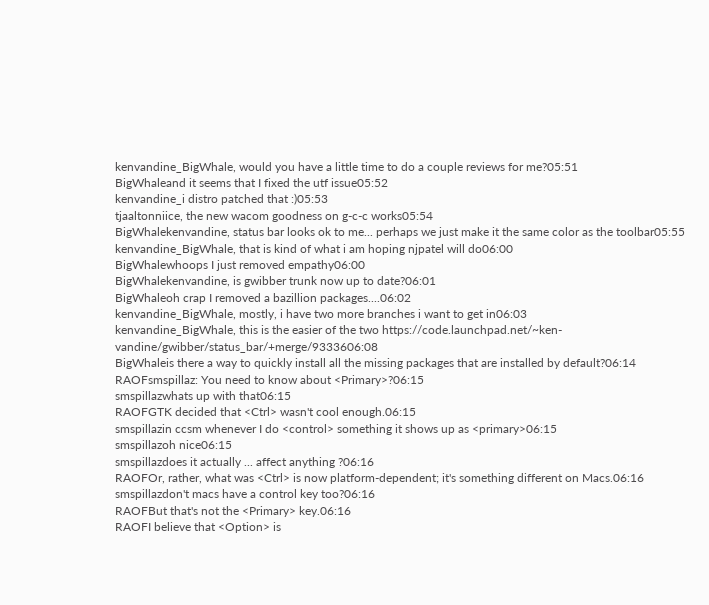kenvandine_BigWhale, would you have a little time to do a couple reviews for me?05:51
BigWhaleand it seems that I fixed the utf issue05:52
kenvandine_i distro patched that :)05:53
tjaaltonniice, the new wacom goodness on g-c-c works05:54
BigWhalekenvandine, status bar looks ok to me... perhaps we just make it the same color as the toolbar05:55
kenvandine_BigWhale, that is kind of what i am hoping njpatel will do06:00
BigWhalewhoops I just removed empathy06:00
BigWhalekenvandine, is gwibber trunk now up to date?06:01
BigWhaleoh crap I removed a bazillion packages....06:02
kenvandine_BigWhale, mostly, i have two more branches i want to get in06:03
kenvandine_BigWhale, this is the easier of the two https://code.launchpad.net/~ken-vandine/gwibber/status_bar/+merge/9333606:08
BigWhaleis there a way to quickly install all the missing packages that are installed by default?06:14
RAOFsmspillaz: You need to know about <Primary>?06:15
smspillazwhats up with that06:15
RAOFGTK decided that <Ctrl> wasn't cool enough.06:15
smspillazin ccsm whenever I do <control> something it shows up as <primary>06:15
smspillazoh nice06:15
smspillazdoes it actually ... affect anything ?06:16
RAOFOr, rather, what was <Ctrl> is now platform-dependent; it's something different on Macs.06:16
smspillazdon't macs have a control key too?06:16
RAOFBut that's not the <Primary> key.06:16
RAOFI believe that <Option> is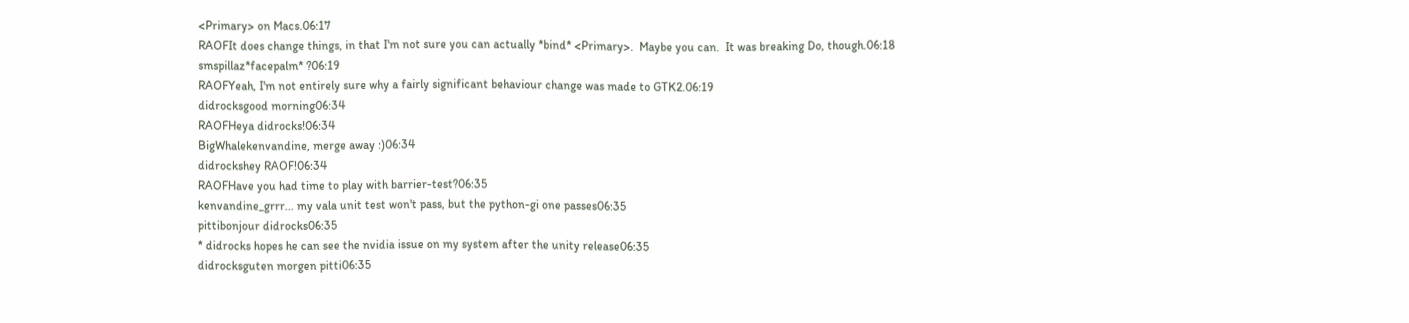<Primary> on Macs.06:17
RAOFIt does change things, in that I'm not sure you can actually *bind* <Primary>.  Maybe you can.  It was breaking Do, though.06:18
smspillaz*facepalm* ?06:19
RAOFYeah, I'm not entirely sure why a fairly significant behaviour change was made to GTK2.06:19
didrocksgood morning06:34
RAOFHeya didrocks!06:34
BigWhalekenvandine, merge away :)06:34
didrockshey RAOF!06:34
RAOFHave you had time to play with barrier-test?06:35
kenvandine_grrr... my vala unit test won't pass, but the python-gi one passes06:35
pittibonjour didrocks06:35
* didrocks hopes he can see the nvidia issue on my system after the unity release06:35
didrocksguten morgen pitti06:35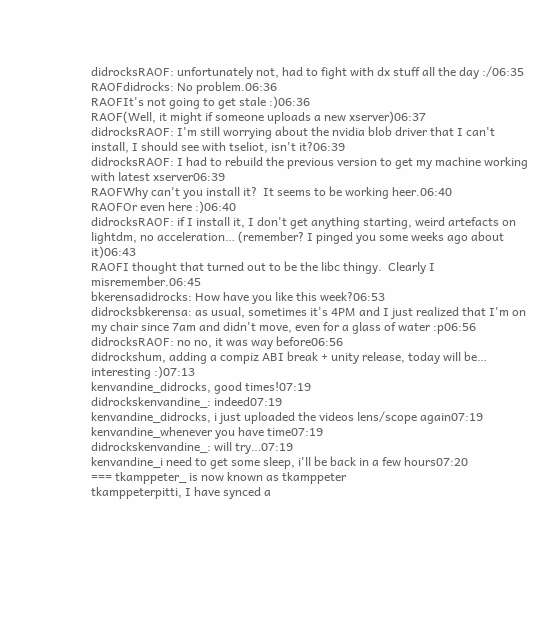didrocksRAOF: unfortunately not, had to fight with dx stuff all the day :/06:35
RAOFdidrocks: No problem.06:36
RAOFIt's not going to get stale :)06:36
RAOF(Well, it might if someone uploads a new xserver)06:37
didrocksRAOF: I'm still worrying about the nvidia blob driver that I can't install, I should see with tseliot, isn't it?06:39
didrocksRAOF: I had to rebuild the previous version to get my machine working with latest xserver06:39
RAOFWhy can't you install it?  It seems to be working heer.06:40
RAOFOr even here :)06:40
didrocksRAOF: if I install it, I don't get anything starting, weird artefacts on lightdm, no acceleration… (remember? I pinged you some weeks ago about it)06:43
RAOFI thought that turned out to be the libc thingy.  Clearly I misremember.06:45
bkerensadidrocks: How have you like this week?06:53
didrocksbkerensa: as usual, sometimes it's 4PM and I just realized that I'm on my chair since 7am and didn't move, even for a glass of water :p06:56
didrocksRAOF: no no, it was way before06:56
didrockshum, adding a compiz ABI break + unity release, today will be… interesting :)07:13
kenvandine_didrocks, good times!07:19
didrockskenvandine_: indeed07:19
kenvandine_didrocks, i just uploaded the videos lens/scope again07:19
kenvandine_whenever you have time07:19
didrockskenvandine_: will try…07:19
kenvandine_i need to get some sleep, i'll be back in a few hours07:20
=== tkamppeter_ is now known as tkamppeter
tkamppeterpitti, I have synced a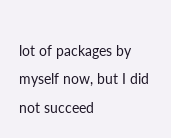lot of packages by myself now, but I did not succeed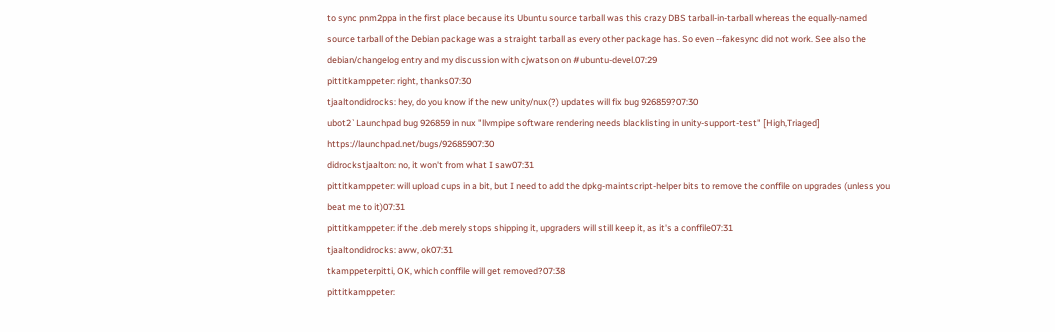to sync pnm2ppa in the first place because its Ubuntu source tarball was this crazy DBS tarball-in-tarball whereas the equally-named source tarball of the Debian package was a straight tarball as every other package has. So even --fakesync did not work. See also the debian/changelog entry and my discussion with cjwatson on #ubuntu-devel.07:29
pittitkamppeter: right, thanks07:30
tjaaltondidrocks: hey, do you know if the new unity/nux(?) updates will fix bug 926859?07:30
ubot2`Launchpad bug 926859 in nux "llvmpipe software rendering needs blacklisting in unity-support-test" [High,Triaged] https://launchpad.net/bugs/92685907:30
didrockstjaalton: no, it won't from what I saw07:31
pittitkamppeter: will upload cups in a bit, but I need to add the dpkg-maintscript-helper bits to remove the conffile on upgrades (unless you beat me to it)07:31
pittitkamppeter: if the .deb merely stops shipping it, upgraders will still keep it, as it's a conffile07:31
tjaaltondidrocks: aww, ok07:31
tkamppeterpitti, OK, which conffile will get removed?07:38
pittitkamppeter: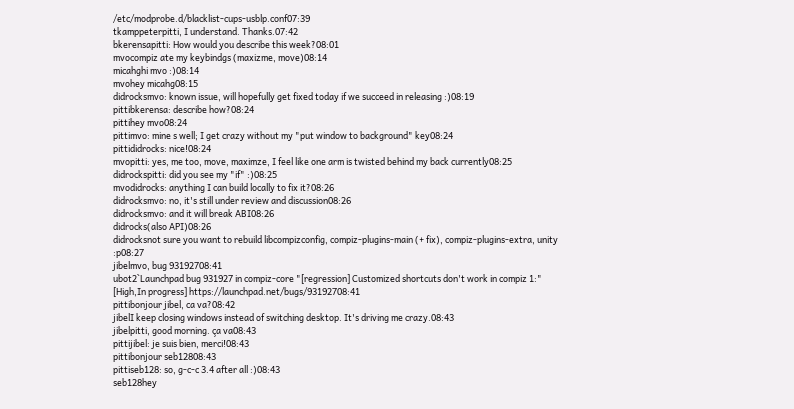/etc/modprobe.d/blacklist-cups-usblp.conf07:39
tkamppeterpitti, I understand. Thanks.07:42
bkerensapitti: How would you describe this week?08:01
mvocompiz ate my keybindgs (maxizme, move)08:14
micahghi mvo :)08:14
mvohey micahg08:15
didrocksmvo: known issue, will hopefully get fixed today if we succeed in releasing :)08:19
pittibkerensa: describe how?08:24
pittihey mvo08:24
pittimvo: mine s well; I get crazy without my "put window to background" key08:24
pittididrocks: nice!08:24
mvopitti: yes, me too, move, maximze, I feel like one arm is twisted behind my back currently08:25
didrockspitti: did you see my "if" :)08:25
mvodidrocks: anything I can build locally to fix it?08:26
didrocksmvo: no, it's still under review and discussion08:26
didrocksmvo: and it will break ABI08:26
didrocks(also API)08:26
didrocksnot sure you want to rebuild libcompizconfig, compiz-plugins-main (+ fix), compiz-plugins-extra, unity :p08:27
jibelmvo, bug 93192708:41
ubot2`Launchpad bug 931927 in compiz-core "[regression] Customized shortcuts don't work in compiz 1:" [High,In progress] https://launchpad.net/bugs/93192708:41
pittibonjour jibel, ca va?08:42
jibelI keep closing windows instead of switching desktop. It's driving me crazy.08:43
jibelpitti, good morning. ça va08:43
pittijibel: je suis bien, merci!08:43
pittibonjour seb12808:43
pittiseb128: so, g-c-c 3.4 after all :)08:43
seb128hey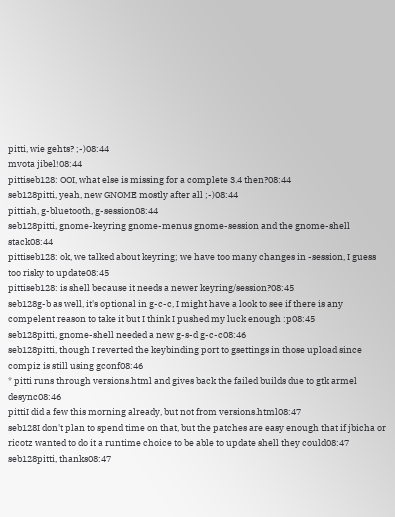pitti, wie gehts? ;-)08:44
mvota jibel!08:44
pittiseb128: OOI, what else is missing for a complete 3.4 then?08:44
seb128pitti, yeah, new GNOME mostly after all ;-)08:44
pittiah, g-bluetooth, g-session08:44
seb128pitti, gnome-keyring gnome-menus gnome-session and the gnome-shell stack08:44
pittiseb128: ok, we talked about keyring; we have too many changes in -session, I guess too risky to update08:45
pittiseb128: is shell because it needs a newer keyring/session?08:45
seb128g-b as well, it's optional in g-c-c, I might have a look to see if there is any compelent reason to take it but I think I pushed my luck enough :p08:45
seb128pitti, gnome-shell needed a new g-s-d g-c-c08:46
seb128pitti, though I reverted the keybinding port to gsettings in those upload since compiz is still using gconf08:46
* pitti runs through versions.html and gives back the failed builds due to gtk armel desync08:46
pittiI did a few this morning already, but not from versions.html08:47
seb128I don't plan to spend time on that, but the patches are easy enough that if jbicha or ricotz wanted to do it a runtime choice to be able to update shell they could08:47
seb128pitti, thanks08:47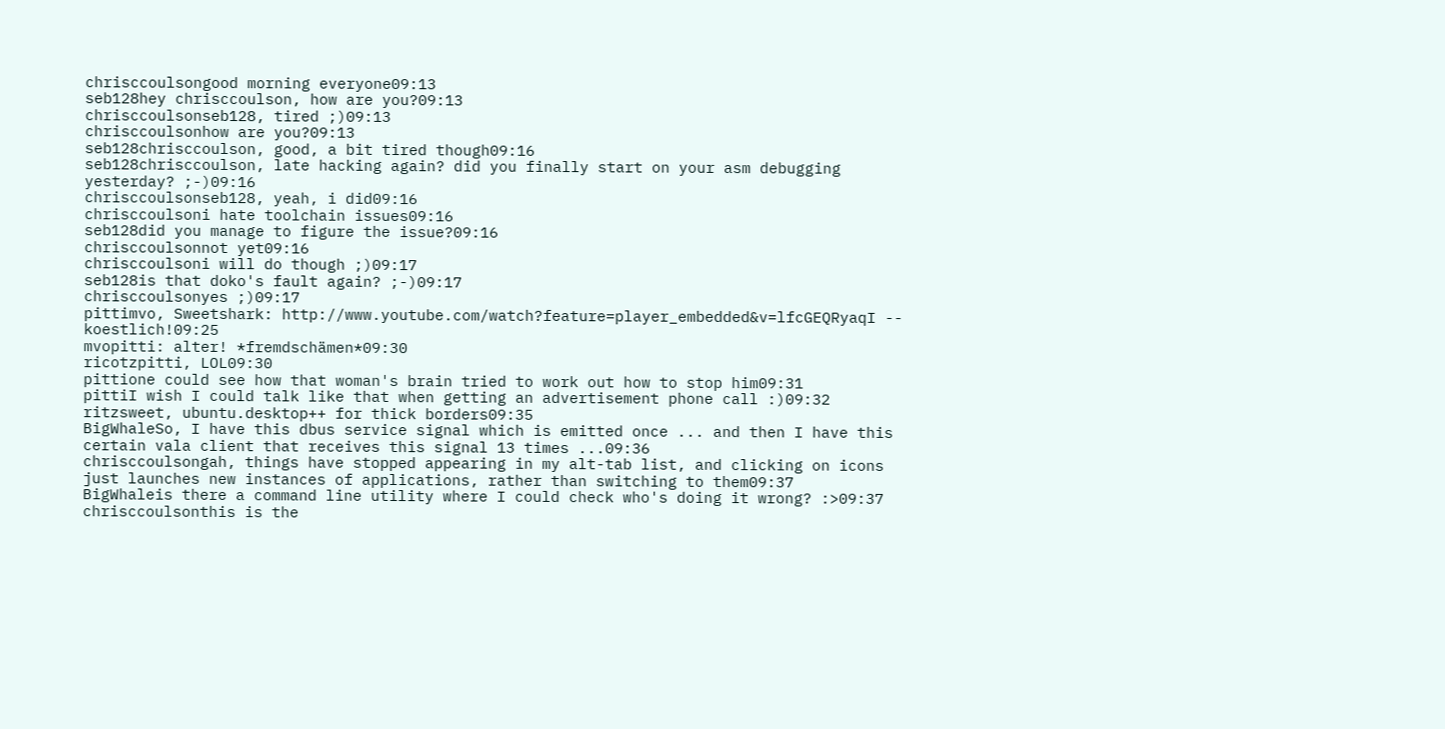chrisccoulsongood morning everyone09:13
seb128hey chrisccoulson, how are you?09:13
chrisccoulsonseb128, tired ;)09:13
chrisccoulsonhow are you?09:13
seb128chrisccoulson, good, a bit tired though09:16
seb128chrisccoulson, late hacking again? did you finally start on your asm debugging yesterday? ;-)09:16
chrisccoulsonseb128, yeah, i did09:16
chrisccoulsoni hate toolchain issues09:16
seb128did you manage to figure the issue?09:16
chrisccoulsonnot yet09:16
chrisccoulsoni will do though ;)09:17
seb128is that doko's fault again? ;-)09:17
chrisccoulsonyes ;)09:17
pittimvo, Sweetshark: http://www.youtube.com/watch?feature=player_embedded&v=lfcGEQRyaqI -- koestlich!09:25
mvopitti: alter! *fremdschämen*09:30
ricotzpitti, LOL09:30
pittione could see how that woman's brain tried to work out how to stop him09:31
pittiI wish I could talk like that when getting an advertisement phone call :)09:32
ritzsweet, ubuntu.desktop++ for thick borders09:35
BigWhaleSo, I have this dbus service signal which is emitted once ... and then I have this certain vala client that receives this signal 13 times ...09:36
chrisccoulsongah, things have stopped appearing in my alt-tab list, and clicking on icons just launches new instances of applications, rather than switching to them09:37
BigWhaleis there a command line utility where I could check who's doing it wrong? :>09:37
chrisccoulsonthis is the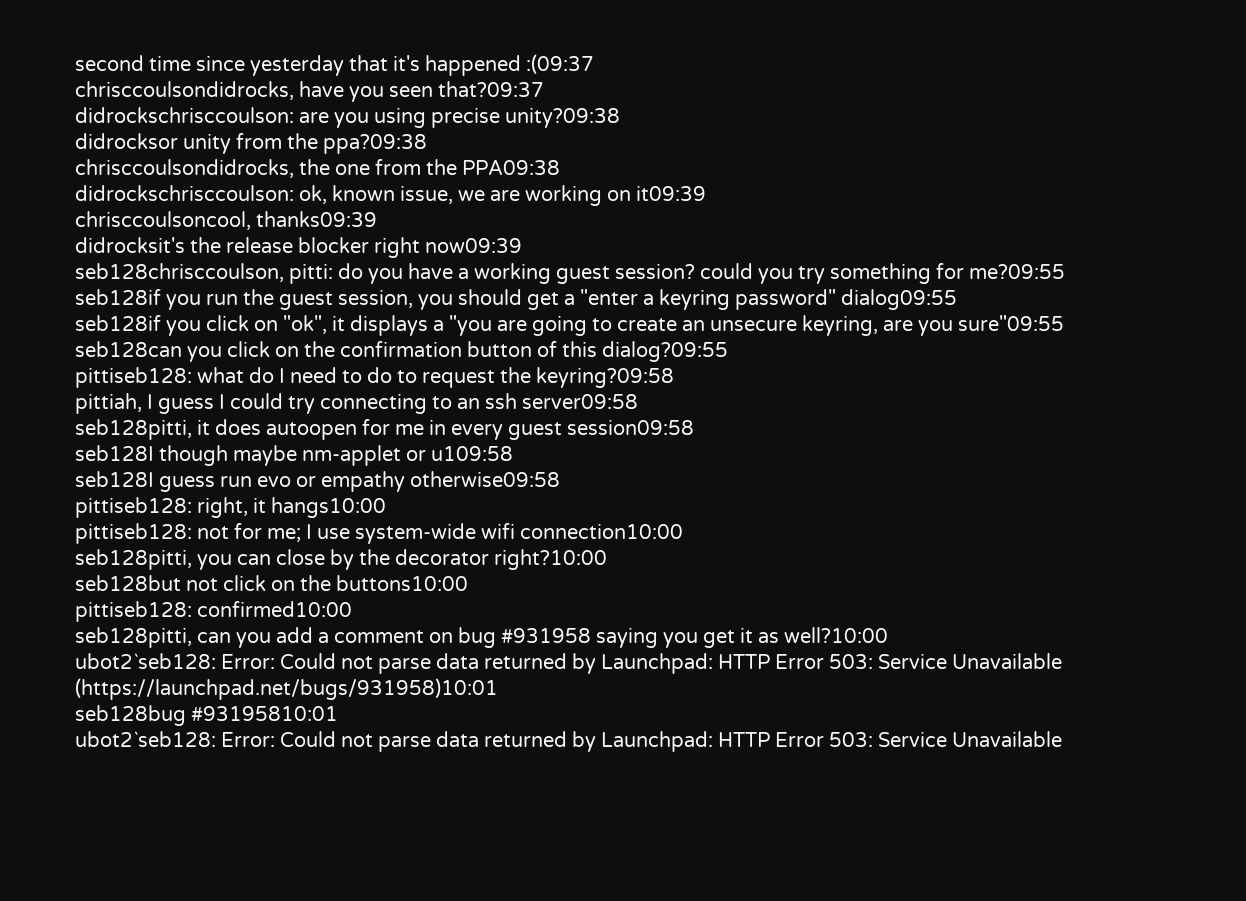second time since yesterday that it's happened :(09:37
chrisccoulsondidrocks, have you seen that?09:37
didrockschrisccoulson: are you using precise unity?09:38
didrocksor unity from the ppa?09:38
chrisccoulsondidrocks, the one from the PPA09:38
didrockschrisccoulson: ok, known issue, we are working on it09:39
chrisccoulsoncool, thanks09:39
didrocksit's the release blocker right now09:39
seb128chrisccoulson, pitti: do you have a working guest session? could you try something for me?09:55
seb128if you run the guest session, you should get a "enter a keyring password" dialog09:55
seb128if you click on "ok", it displays a "you are going to create an unsecure keyring, are you sure"09:55
seb128can you click on the confirmation button of this dialog?09:55
pittiseb128: what do I need to do to request the keyring?09:58
pittiah, I guess I could try connecting to an ssh server09:58
seb128pitti, it does autoopen for me in every guest session09:58
seb128I though maybe nm-applet or u109:58
seb128I guess run evo or empathy otherwise09:58
pittiseb128: right, it hangs10:00
pittiseb128: not for me; I use system-wide wifi connection10:00
seb128pitti, you can close by the decorator right?10:00
seb128but not click on the buttons10:00
pittiseb128: confirmed10:00
seb128pitti, can you add a comment on bug #931958 saying you get it as well?10:00
ubot2`seb128: Error: Could not parse data returned by Launchpad: HTTP Error 503: Service Unavailable (https://launchpad.net/bugs/931958)10:01
seb128bug #93195810:01
ubot2`seb128: Error: Could not parse data returned by Launchpad: HTTP Error 503: Service Unavailable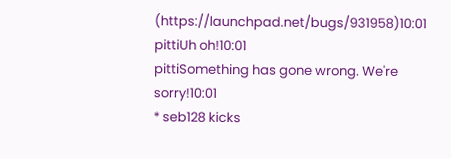(https://launchpad.net/bugs/931958)10:01
pittiUh oh!10:01
pittiSomething has gone wrong. We're sorry!10:01
* seb128 kicks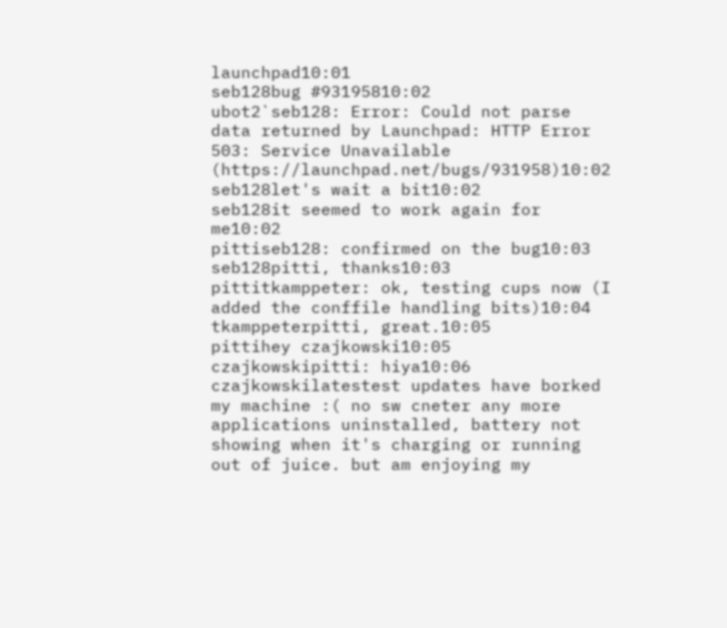launchpad10:01
seb128bug #93195810:02
ubot2`seb128: Error: Could not parse data returned by Launchpad: HTTP Error 503: Service Unavailable (https://launchpad.net/bugs/931958)10:02
seb128let's wait a bit10:02
seb128it seemed to work again for me10:02
pittiseb128: confirmed on the bug10:03
seb128pitti, thanks10:03
pittitkamppeter: ok, testing cups now (I added the conffile handling bits)10:04
tkamppeterpitti, great.10:05
pittihey czajkowski10:05
czajkowskipitti: hiya10:06
czajkowskilatestest updates have borked my machine :( no sw cneter any more applications uninstalled, battery not showing when it's charging or running out of juice. but am enjoying my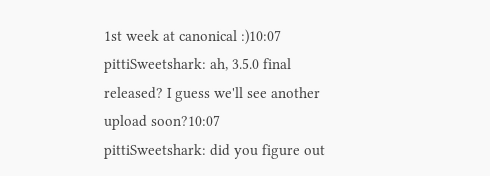1st week at canonical :)10:07
pittiSweetshark: ah, 3.5.0 final released? I guess we'll see another upload soon?10:07
pittiSweetshark: did you figure out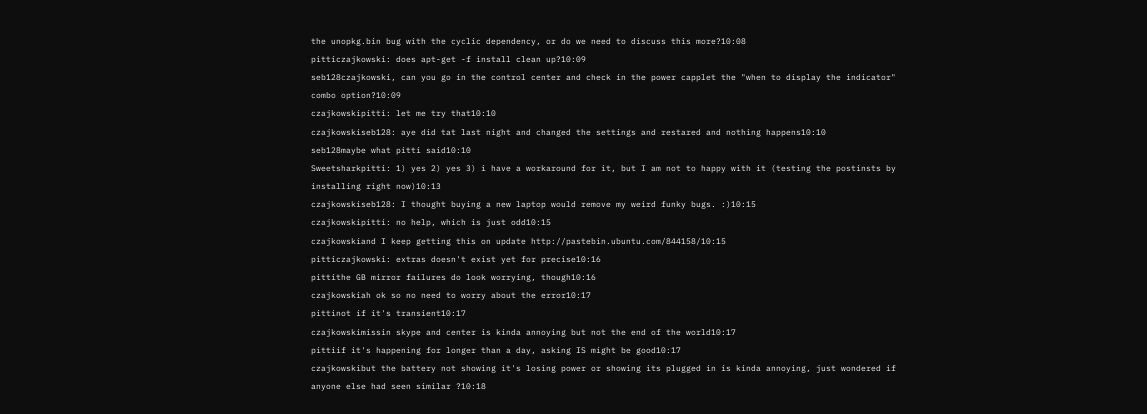the unopkg.bin bug with the cyclic dependency, or do we need to discuss this more?10:08
pitticzajkowski: does apt-get -f install clean up?10:09
seb128czajkowski, can you go in the control center and check in the power capplet the "when to display the indicator" combo option?10:09
czajkowskipitti: let me try that10:10
czajkowskiseb128: aye did tat last night and changed the settings and restared and nothing happens10:10
seb128maybe what pitti said10:10
Sweetsharkpitti: 1) yes 2) yes 3) i have a workaround for it, but I am not to happy with it (testing the postinsts by installing right now)10:13
czajkowskiseb128: I thought buying a new laptop would remove my weird funky bugs. :)10:15
czajkowskipitti: no help, which is just odd10:15
czajkowskiand I keep getting this on update http://pastebin.ubuntu.com/844158/10:15
pitticzajkowski: extras doesn't exist yet for precise10:16
pittithe GB mirror failures do look worrying, though10:16
czajkowskiah ok so no need to worry about the error10:17
pittinot if it's transient10:17
czajkowskimissin skype and center is kinda annoying but not the end of the world10:17
pittiif it's happening for longer than a day, asking IS might be good10:17
czajkowskibut the battery not showing it's losing power or showing its plugged in is kinda annoying, just wondered if anyone else had seen similar ?10:18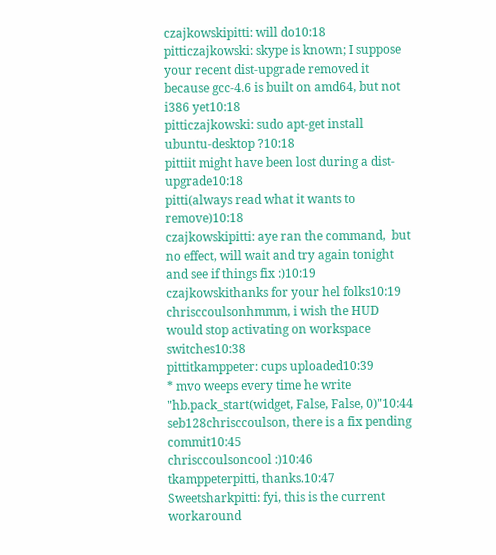czajkowskipitti: will do10:18
pitticzajkowski: skype is known; I suppose your recent dist-upgrade removed it because gcc-4.6 is built on amd64, but not i386 yet10:18
pitticzajkowski: sudo apt-get install ubuntu-desktop ?10:18
pittiit might have been lost during a dist-upgrade10:18
pitti(always read what it wants to remove)10:18
czajkowskipitti: aye ran the command,  but no effect, will wait and try again tonight and see if things fix :)10:19
czajkowskithanks for your hel folks10:19
chrisccoulsonhmmm, i wish the HUD would stop activating on workspace switches10:38
pittitkamppeter: cups uploaded10:39
* mvo weeps every time he write "hb.pack_start(widget, False, False, 0)"10:44
seb128chrisccoulson, there is a fix pending commit10:45
chrisccoulsoncool :)10:46
tkamppeterpitti, thanks.10:47
Sweetsharkpitti: fyi, this is the current workaround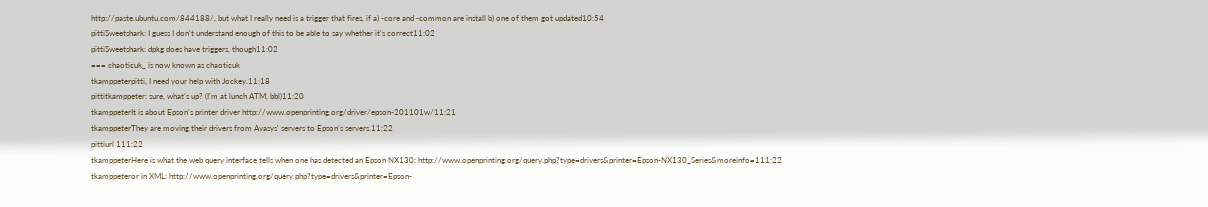http://paste.ubuntu.com/844188/, but what I really need is a trigger that fires, if a) -core and -common are install b) one of them got updated10:54
pittiSweetshark: I guess I don't understand enough of this to be able to say whether it's correct11:02
pittiSweetshark: dpkg does have triggers, though11:02
=== chaoticuk_ is now known as chaoticuk
tkamppeterpitti, I need your help with Jockey.11:18
pittitkamppeter: sure, what's up? (I'm at lunch ATM, bbl)11:20
tkamppeterIt is about Epson's printer driver http://www.openprinting.org/driver/epson-201101w/11:21
tkamppeterThey are moving their drivers from Avasys' servers to Epson's servers.11:22
pittiurl 111:22
tkamppeterHere is what the web query interface tells when one has detected an Epson NX130: http://www.openprinting.org/query.php?type=drivers&printer=Epson-NX130_Series&moreinfo=111:22
tkamppeteror in XML: http://www.openprinting.org/query.php?type=drivers&printer=Epson-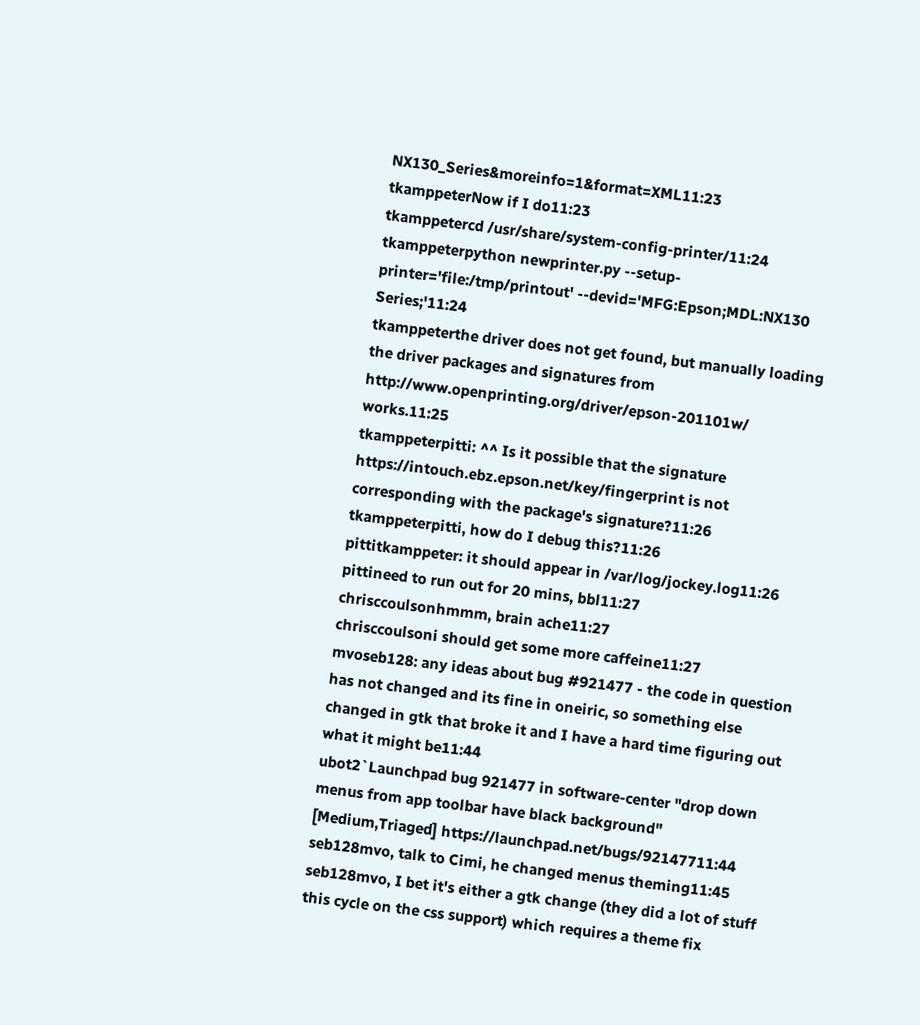NX130_Series&moreinfo=1&format=XML11:23
tkamppeterNow if I do11:23
tkamppetercd /usr/share/system-config-printer/11:24
tkamppeterpython newprinter.py --setup-printer='file:/tmp/printout' --devid='MFG:Epson;MDL:NX130 Series;'11:24
tkamppeterthe driver does not get found, but manually loading the driver packages and signatures from http://www.openprinting.org/driver/epson-201101w/ works.11:25
tkamppeterpitti: ^^ Is it possible that the signature https://intouch.ebz.epson.net/key/fingerprint is not corresponding with the package's signature?11:26
tkamppeterpitti, how do I debug this?11:26
pittitkamppeter: it should appear in /var/log/jockey.log11:26
pittineed to run out for 20 mins, bbl11:27
chrisccoulsonhmmm, brain ache11:27
chrisccoulsoni should get some more caffeine11:27
mvoseb128: any ideas about bug #921477 - the code in question has not changed and its fine in oneiric, so something else changed in gtk that broke it and I have a hard time figuring out what it might be11:44
ubot2`Launchpad bug 921477 in software-center "drop down menus from app toolbar have black background" [Medium,Triaged] https://launchpad.net/bugs/92147711:44
seb128mvo, talk to Cimi, he changed menus theming11:45
seb128mvo, I bet it's either a gtk change (they did a lot of stuff this cycle on the css support) which requires a theme fix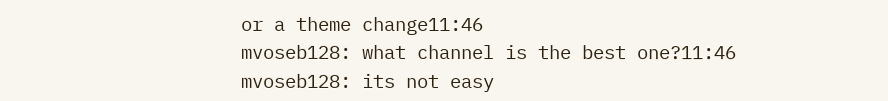or a theme change11:46
mvoseb128: what channel is the best one?11:46
mvoseb128: its not easy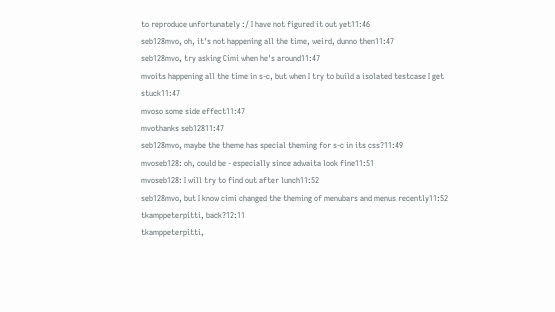to reproduce unfortunately :/ I have not figured it out yet11:46
seb128mvo, oh, it's not happening all the time, weird, dunno then11:47
seb128mvo, try asking Cimi when he's around11:47
mvoits happening all the time in s-c, but when I try to build a isolated testcase I get stuck11:47
mvoso some side effect11:47
mvothanks seb12811:47
seb128mvo, maybe the theme has special theming for s-c in its css?11:49
mvoseb128: oh, could be - especially since adwaita look fine11:51
mvoseb128: I will try to find out after lunch11:52
seb128mvo, but I know cimi changed the theming of menubars and menus recently11:52
tkamppeterpitti, back?12:11
tkamppeterpitti,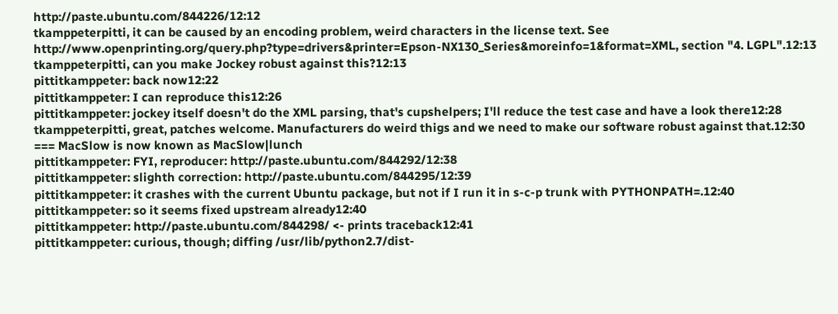http://paste.ubuntu.com/844226/12:12
tkamppeterpitti, it can be caused by an encoding problem, weird characters in the license text. See http://www.openprinting.org/query.php?type=drivers&printer=Epson-NX130_Series&moreinfo=1&format=XML, section "4. LGPL".12:13
tkamppeterpitti, can you make Jockey robust against this?12:13
pittitkamppeter: back now12:22
pittitkamppeter: I can reproduce this12:26
pittitkamppeter: jockey itself doesn't do the XML parsing, that's cupshelpers; I'll reduce the test case and have a look there12:28
tkamppeterpitti, great, patches welcome. Manufacturers do weird thigs and we need to make our software robust against that.12:30
=== MacSlow is now known as MacSlow|lunch
pittitkamppeter: FYI, reproducer: http://paste.ubuntu.com/844292/12:38
pittitkamppeter: slighth correction: http://paste.ubuntu.com/844295/12:39
pittitkamppeter: it crashes with the current Ubuntu package, but not if I run it in s-c-p trunk with PYTHONPATH=.12:40
pittitkamppeter: so it seems fixed upstream already12:40
pittitkamppeter: http://paste.ubuntu.com/844298/ <- prints traceback12:41
pittitkamppeter: curious, though; diffing /usr/lib/python2.7/dist-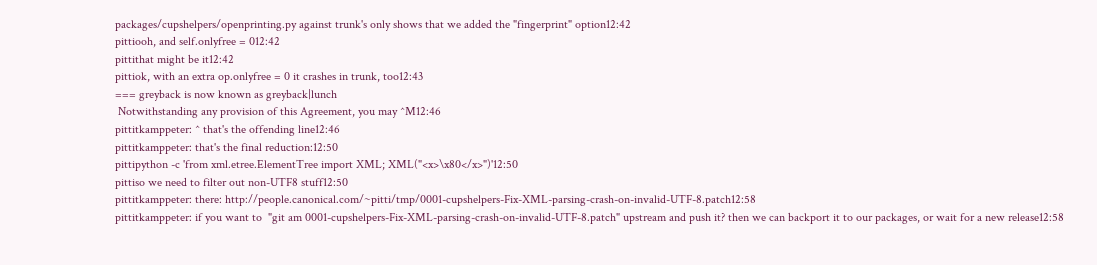packages/cupshelpers/openprinting.py against trunk's only shows that we added the "fingerprint" option12:42
pittiooh, and self.onlyfree = 012:42
pittithat might be it12:42
pittiok, with an extra op.onlyfree = 0 it crashes in trunk, too12:43
=== greyback is now known as greyback|lunch
 Notwithstanding any provision of this Agreement, you may ^M12:46
pittitkamppeter: ^ that's the offending line12:46
pittitkamppeter: that's the final reduction:12:50
pittipython -c 'from xml.etree.ElementTree import XML; XML("<x>\x80</x>")'12:50
pittiso we need to filter out non-UTF8 stuff12:50
pittitkamppeter: there: http://people.canonical.com/~pitti/tmp/0001-cupshelpers-Fix-XML-parsing-crash-on-invalid-UTF-8.patch12:58
pittitkamppeter: if you want to  "git am 0001-cupshelpers-Fix-XML-parsing-crash-on-invalid-UTF-8.patch" upstream and push it? then we can backport it to our packages, or wait for a new release12:58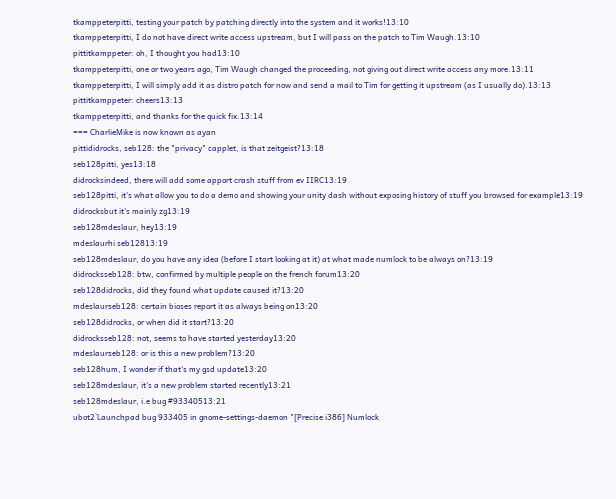tkamppeterpitti, testing your patch by patching directly into the system and it works!13:10
tkamppeterpitti, I do not have direct write access upstream, but I will pass on the patch to Tim Waugh.13:10
pittitkamppeter: oh, I thought you had13:10
tkamppeterpitti, one or two years ago, Tim Waugh changed the proceeding, not giving out direct write access any more.13:11
tkamppeterpitti, I will simply add it as distro patch for now and send a mail to Tim for getting it upstream (as I usually do).13:13
pittitkamppeter: cheers13:13
tkamppeterpitti, and thanks for the quick fix.13:14
=== CharlieMike is now known as ayan
pittididrocks, seb128: the "privacy" capplet, is that zeitgeist?13:18
seb128pitti, yes13:18
didrocksindeed, there will add some apport crash stuff from ev IIRC13:19
seb128pitti, it's what allow you to do a demo and showing your unity dash without exposing history of stuff you browsed for example13:19
didrocksbut it's mainly zg13:19
seb128mdeslaur, hey13:19
mdeslaurhi seb12813:19
seb128mdeslaur, do you have any idea (before I start looking at it) at what made numlock to be always on?13:19
didrocksseb128: btw, confirmed by multiple people on the french forum13:20
seb128didrocks, did they found what update caused it?13:20
mdeslaurseb128: certain bioses report it as always being on13:20
seb128didrocks, or when did it start?13:20
didrocksseb128: not, seems to have started yesterday13:20
mdeslaurseb128: or is this a new problem?13:20
seb128hum, I wonder if that's my gsd update13:20
seb128mdeslaur, it's a new problem started recently13:21
seb128mdeslaur, i.e bug #93340513:21
ubot2`Launchpad bug 933405 in gnome-settings-daemon "[Precise i386] Numlock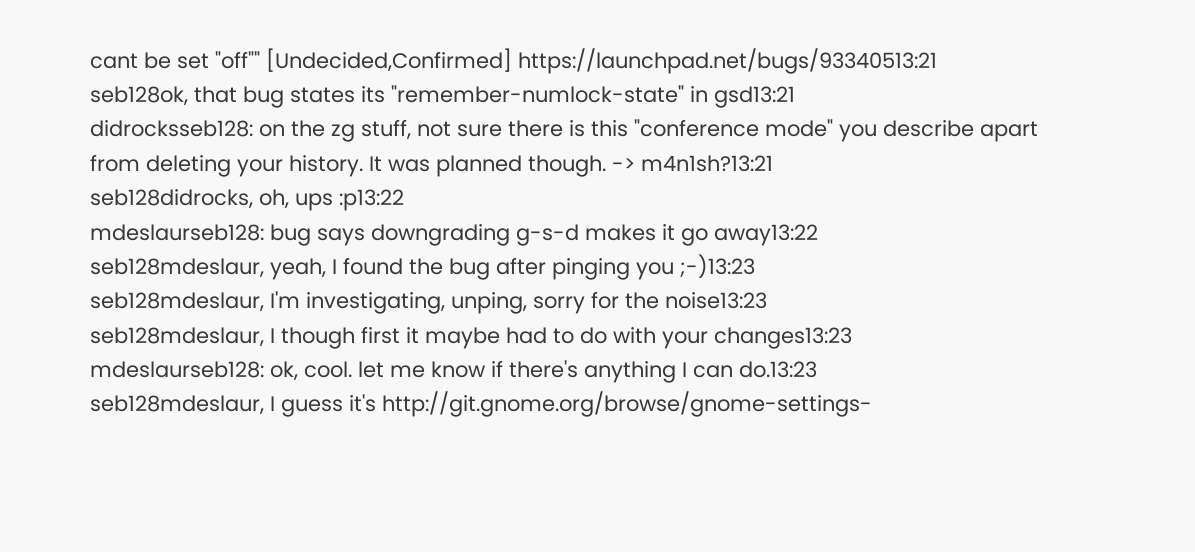cant be set "off"" [Undecided,Confirmed] https://launchpad.net/bugs/93340513:21
seb128ok, that bug states its "remember-numlock-state" in gsd13:21
didrocksseb128: on the zg stuff, not sure there is this "conference mode" you describe apart from deleting your history. It was planned though. -> m4n1sh?13:21
seb128didrocks, oh, ups :p13:22
mdeslaurseb128: bug says downgrading g-s-d makes it go away13:22
seb128mdeslaur, yeah, I found the bug after pinging you ;-)13:23
seb128mdeslaur, I'm investigating, unping, sorry for the noise13:23
seb128mdeslaur, I though first it maybe had to do with your changes13:23
mdeslaurseb128: ok, cool. let me know if there's anything I can do.13:23
seb128mdeslaur, I guess it's http://git.gnome.org/browse/gnome-settings-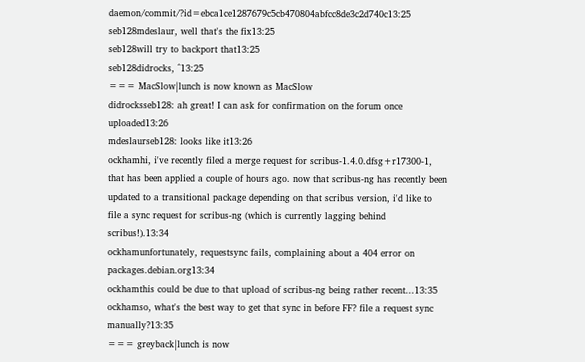daemon/commit/?id=ebca1ce1287679c5cb470804abfcc8de3c2d740c13:25
seb128mdeslaur, well that's the fix13:25
seb128will try to backport that13:25
seb128didrocks, ^13:25
=== MacSlow|lunch is now known as MacSlow
didrocksseb128: ah great! I can ask for confirmation on the forum once uploaded13:26
mdeslaurseb128: looks like it13:26
ockhamhi, i've recently filed a merge request for scribus-1.4.0.dfsg+r17300-1, that has been applied a couple of hours ago. now that scribus-ng has recently been updated to a transitional package depending on that scribus version, i'd like to file a sync request for scribus-ng (which is currently lagging behind scribus!).13:34
ockhamunfortunately, requestsync fails, complaining about a 404 error on packages.debian.org13:34
ockhamthis could be due to that upload of scribus-ng being rather recent...13:35
ockhamso, what's the best way to get that sync in before FF? file a request sync manually?13:35
=== greyback|lunch is now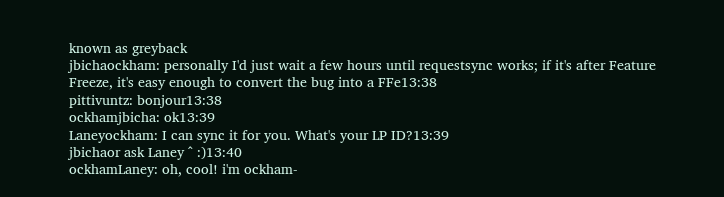known as greyback
jbichaockham: personally I'd just wait a few hours until requestsync works; if it's after Feature Freeze, it's easy enough to convert the bug into a FFe13:38
pittivuntz: bonjour13:38
ockhamjbicha: ok13:39
Laneyockham: I can sync it for you. What's your LP ID?13:39
jbichaor ask Laney ^ :)13:40
ockhamLaney: oh, cool! i'm ockham-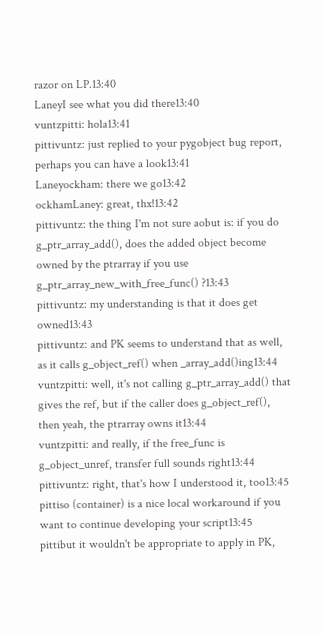razor on LP.13:40
LaneyI see what you did there13:40
vuntzpitti: hola13:41
pittivuntz: just replied to your pygobject bug report, perhaps you can have a look13:41
Laneyockham: there we go13:42
ockhamLaney: great, thx!13:42
pittivuntz: the thing I'm not sure aobut is: if you do g_ptr_array_add(), does the added object become owned by the ptrarray if you use g_ptr_array_new_with_free_func() ?13:43
pittivuntz: my understanding is that it does get owned13:43
pittivuntz: and PK seems to understand that as well, as it calls g_object_ref() when _array_add()ing13:44
vuntzpitti: well, it's not calling g_ptr_array_add() that gives the ref, but if the caller does g_object_ref(), then yeah, the ptrarray owns it13:44
vuntzpitti: and really, if the free_func is g_object_unref, transfer full sounds right13:44
pittivuntz: right, that's how I understood it, too13:45
pittiso (container) is a nice local workaround if you want to continue developing your script13:45
pittibut it wouldn't be appropriate to apply in PK,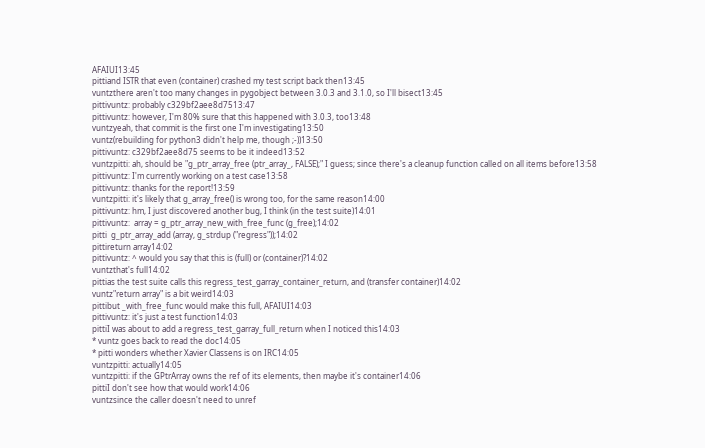AFAIUI13:45
pittiand ISTR that even (container) crashed my test script back then13:45
vuntzthere aren't too many changes in pygobject between 3.0.3 and 3.1.0, so I'll bisect13:45
pittivuntz: probably c329bf2aee8d7513:47
pittivuntz: however, I'm 80% sure that this happened with 3.0.3, too13:48
vuntzyeah, that commit is the first one I'm investigating13:50
vuntz(rebuilding for python3 didn't help me, though ;-))13:50
pittivuntz: c329bf2aee8d75 seems to be it indeed13:52
vuntzpitti: ah, should be "g_ptr_array_free (ptr_array_, FALSE);" I guess; since there's a cleanup function called on all items before13:58
pittivuntz: I'm currently working on a test case13:58
pittivuntz: thanks for the report!13:59
vuntzpitti: it's likely that g_array_free() is wrong too, for the same reason14:00
pittivuntz: hm, I just discovered another bug, I think (in the test suite)14:01
pittivuntz:  array = g_ptr_array_new_with_free_func (g_free);14:02
pitti  g_ptr_array_add (array, g_strdup ("regress"));14:02
pittireturn array14:02
pittivuntz: ^ would you say that this is (full) or (container)?14:02
vuntzthat's full14:02
pittias the test suite calls this regress_test_garray_container_return, and (transfer container)14:02
vuntz"return array" is a bit weird14:03
pittibut _with_free_func would make this full, AFAIUI14:03
pittivuntz: it's just a test function14:03
pittiI was about to add a regress_test_garray_full_return when I noticed this14:03
* vuntz goes back to read the doc14:05
* pitti wonders whether Xavier Classens is on IRC14:05
vuntzpitti: actually14:05
vuntzpitti: if the GPtrArray owns the ref of its elements, then maybe it's container14:06
pittiI don't see how that would work14:06
vuntzsince the caller doesn't need to unref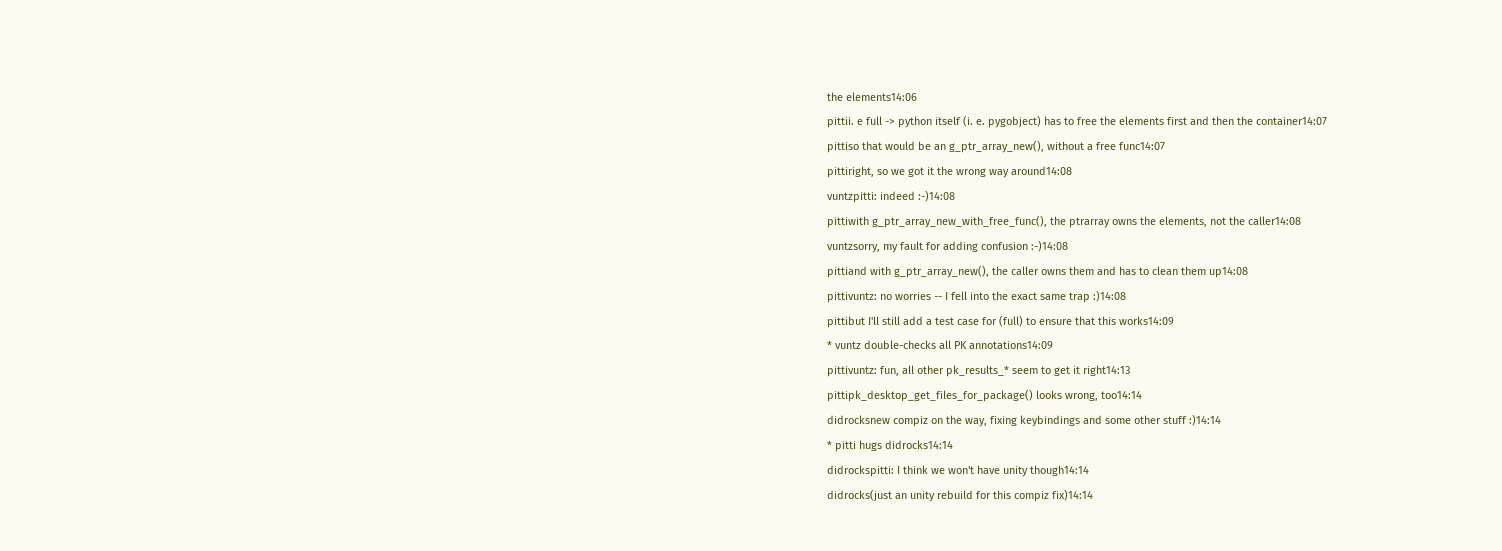the elements14:06
pittii. e full -> python itself (i. e. pygobject) has to free the elements first and then the container14:07
pittiso that would be an g_ptr_array_new(), without a free func14:07
pittiright, so we got it the wrong way around14:08
vuntzpitti: indeed :-)14:08
pittiwith g_ptr_array_new_with_free_func(), the ptrarray owns the elements, not the caller14:08
vuntzsorry, my fault for adding confusion :-)14:08
pittiand with g_ptr_array_new(), the caller owns them and has to clean them up14:08
pittivuntz: no worries -- I fell into the exact same trap :)14:08
pittibut I'll still add a test case for (full) to ensure that this works14:09
* vuntz double-checks all PK annotations14:09
pittivuntz: fun, all other pk_results_* seem to get it right14:13
pittipk_desktop_get_files_for_package() looks wrong, too14:14
didrocksnew compiz on the way, fixing keybindings and some other stuff :)14:14
* pitti hugs didrocks14:14
didrockspitti: I think we won't have unity though14:14
didrocks(just an unity rebuild for this compiz fix)14:14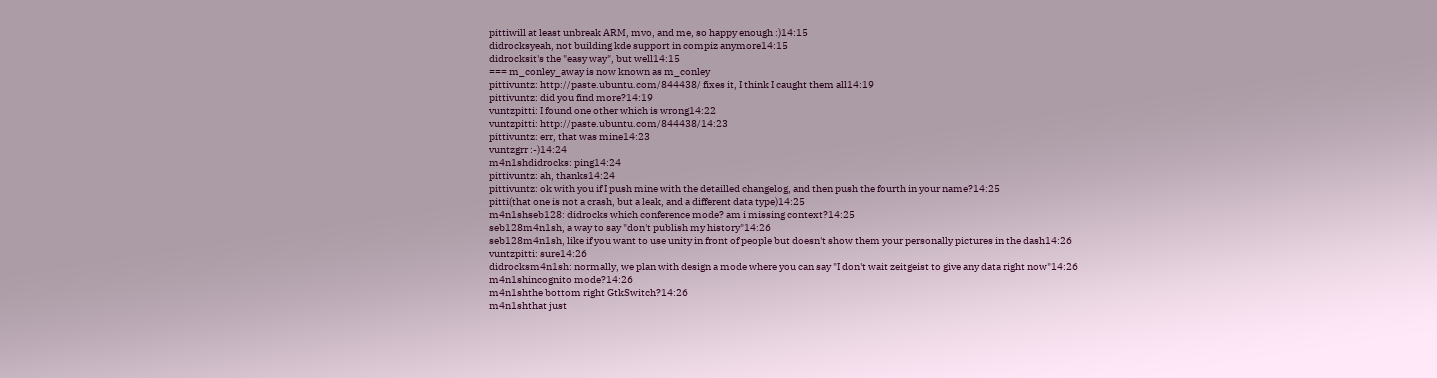pittiwill at least unbreak ARM, mvo, and me, so happy enough :)14:15
didrocksyeah, not building kde support in compiz anymore14:15
didrocksit's the "easy way", but well14:15
=== m_conley_away is now known as m_conley
pittivuntz: http://paste.ubuntu.com/844438/ fixes it, I think I caught them all14:19
pittivuntz: did you find more?14:19
vuntzpitti: I found one other which is wrong14:22
vuntzpitti: http://paste.ubuntu.com/844438/14:23
pittivuntz: err, that was mine14:23
vuntzgrr :-)14:24
m4n1shdidrocks: ping14:24
pittivuntz: ah, thanks14:24
pittivuntz: ok with you if I push mine with the detailled changelog, and then push the fourth in your name?14:25
pitti(that one is not a crash, but a leak, and a different data type)14:25
m4n1shseb128: didrocks which conference mode? am i missing context?14:25
seb128m4n1sh, a way to say "don't publish my history"14:26
seb128m4n1sh, like if you want to use unity in front of people but doesn't show them your personally pictures in the dash14:26
vuntzpitti: sure14:26
didrocksm4n1sh: normally, we plan with design a mode where you can say "I don't wait zeitgeist to give any data right now"14:26
m4n1shincognito mode?14:26
m4n1shthe bottom right GtkSwitch?14:26
m4n1shthat just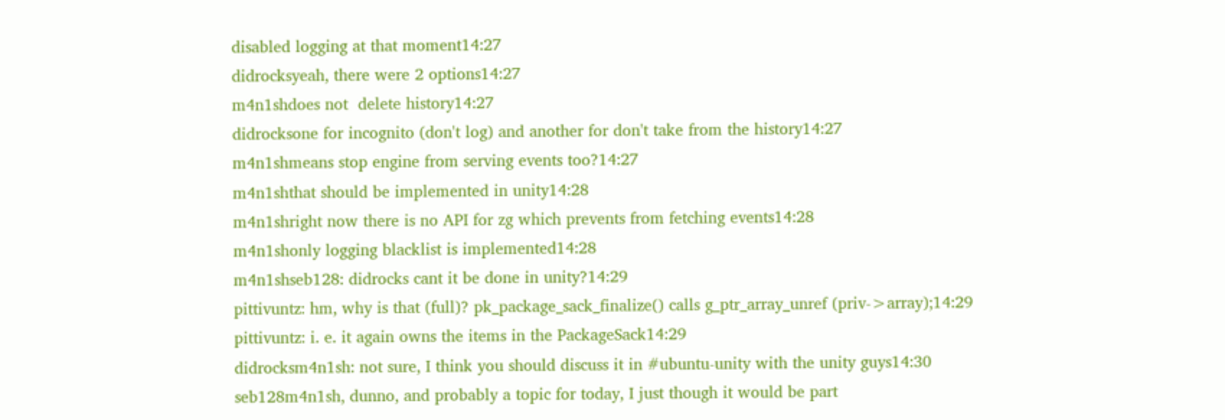disabled logging at that moment14:27
didrocksyeah, there were 2 options14:27
m4n1shdoes not  delete history14:27
didrocksone for incognito (don't log) and another for don't take from the history14:27
m4n1shmeans stop engine from serving events too?14:27
m4n1shthat should be implemented in unity14:28
m4n1shright now there is no API for zg which prevents from fetching events14:28
m4n1shonly logging blacklist is implemented14:28
m4n1shseb128: didrocks cant it be done in unity?14:29
pittivuntz: hm, why is that (full)? pk_package_sack_finalize() calls g_ptr_array_unref (priv->array);14:29
pittivuntz: i. e. it again owns the items in the PackageSack14:29
didrocksm4n1sh: not sure, I think you should discuss it in #ubuntu-unity with the unity guys14:30
seb128m4n1sh, dunno, and probably a topic for today, I just though it would be part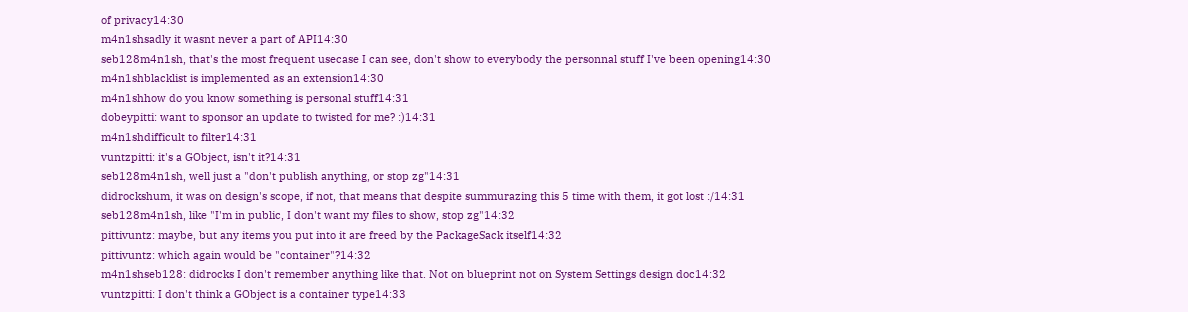of privacy14:30
m4n1shsadly it wasnt never a part of API14:30
seb128m4n1sh, that's the most frequent usecase I can see, don't show to everybody the personnal stuff I've been opening14:30
m4n1shblacklist is implemented as an extension14:30
m4n1shhow do you know something is personal stuff14:31
dobeypitti: want to sponsor an update to twisted for me? :)14:31
m4n1shdifficult to filter14:31
vuntzpitti: it's a GObject, isn't it?14:31
seb128m4n1sh, well just a "don't publish anything, or stop zg"14:31
didrockshum, it was on design's scope, if not, that means that despite summurazing this 5 time with them, it got lost :/14:31
seb128m4n1sh, like "I'm in public, I don't want my files to show, stop zg"14:32
pittivuntz: maybe, but any items you put into it are freed by the PackageSack itself14:32
pittivuntz: which again would be "container"?14:32
m4n1shseb128: didrocks I don't remember anything like that. Not on blueprint not on System Settings design doc14:32
vuntzpitti: I don't think a GObject is a container type14:33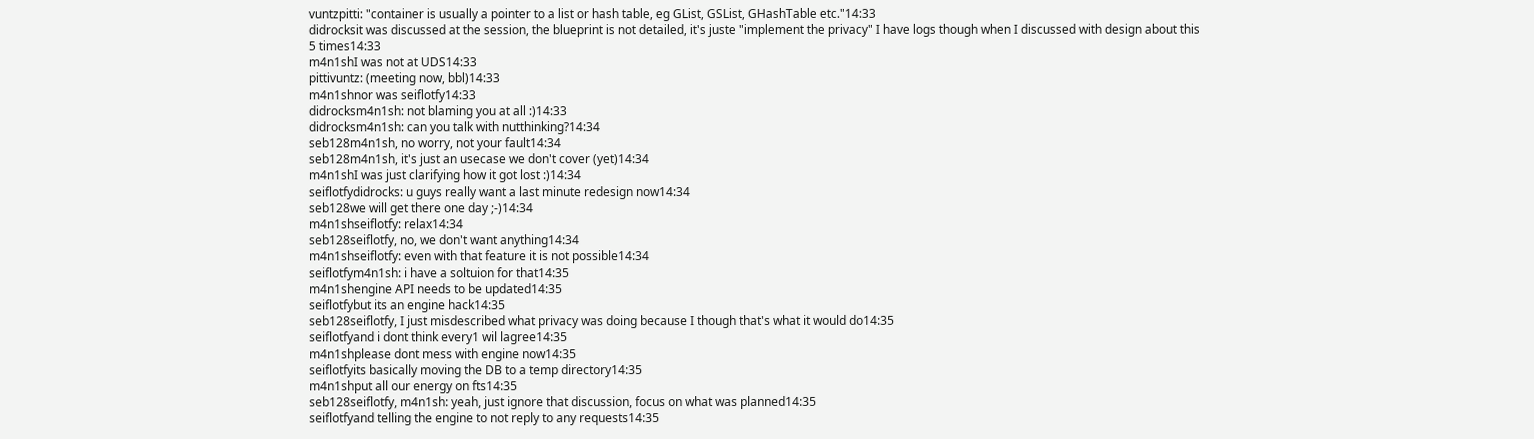vuntzpitti: "container is usually a pointer to a list or hash table, eg GList, GSList, GHashTable etc."14:33
didrocksit was discussed at the session, the blueprint is not detailed, it's juste "implement the privacy" I have logs though when I discussed with design about this 5 times14:33
m4n1shI was not at UDS14:33
pittivuntz: (meeting now, bbl)14:33
m4n1shnor was seiflotfy14:33
didrocksm4n1sh: not blaming you at all :)14:33
didrocksm4n1sh: can you talk with nutthinking?14:34
seb128m4n1sh, no worry, not your fault14:34
seb128m4n1sh, it's just an usecase we don't cover (yet)14:34
m4n1shI was just clarifying how it got lost :)14:34
seiflotfydidrocks: u guys really want a last minute redesign now14:34
seb128we will get there one day ;-)14:34
m4n1shseiflotfy: relax14:34
seb128seiflotfy, no, we don't want anything14:34
m4n1shseiflotfy: even with that feature it is not possible14:34
seiflotfym4n1sh: i have a soltuion for that14:35
m4n1shengine API needs to be updated14:35
seiflotfybut its an engine hack14:35
seb128seiflotfy, I just misdescribed what privacy was doing because I though that's what it would do14:35
seiflotfyand i dont think every1 wil lagree14:35
m4n1shplease dont mess with engine now14:35
seiflotfyits basically moving the DB to a temp directory14:35
m4n1shput all our energy on fts14:35
seb128seiflotfy, m4n1sh: yeah, just ignore that discussion, focus on what was planned14:35
seiflotfyand telling the engine to not reply to any requests14:35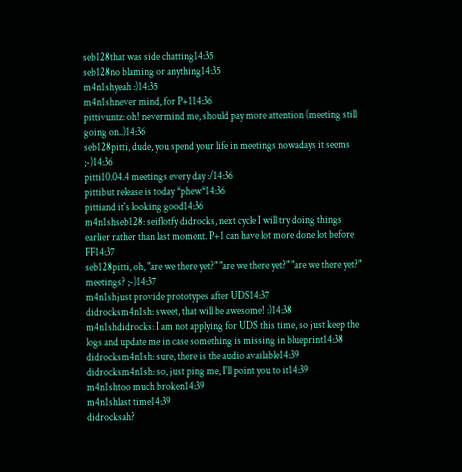seb128that was side chatting14:35
seb128no blaming or anything14:35
m4n1shyeah :)14:35
m4n1shnever mind, for P+114:36
pittivuntz: oh! nevermind me, should pay more attention (meeting still going on..)14:36
seb128pitti, dude, you spend your life in meetings nowadays it seems ;-)14:36
pitti10.04.4 meetings every day :/14:36
pittibut release is today *phew*14:36
pittiand it's looking good14:36
m4n1shseb128: seiflotfy didrocks, next cycle I will try doing things earlier rather than last moment. P+1 can have lot more done lot before FF14:37
seb128pitti, oh, "are we there yet?" "are we there yet?" "are we there yet?" meetings? ;-)14:37
m4n1shjust provide prototypes after UDS14:37
didrocksm4n1sh: sweet, that will be awesome! :)14:38
m4n1shdidrocks: I am not applying for UDS this time, so just keep the logs and update me in case something is missing in blueprint14:38
didrocksm4n1sh: sure, there is the audio available14:39
didrocksm4n1sh: so, just ping me, I'll point you to it14:39
m4n1shtoo much broken14:39
m4n1shlast time14:39
didrocksah?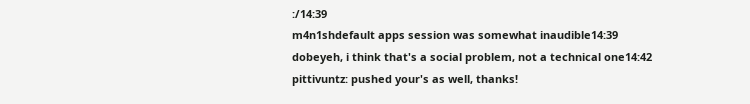:/14:39
m4n1shdefault apps session was somewhat inaudible14:39
dobeyeh, i think that's a social problem, not a technical one14:42
pittivuntz: pushed your's as well, thanks!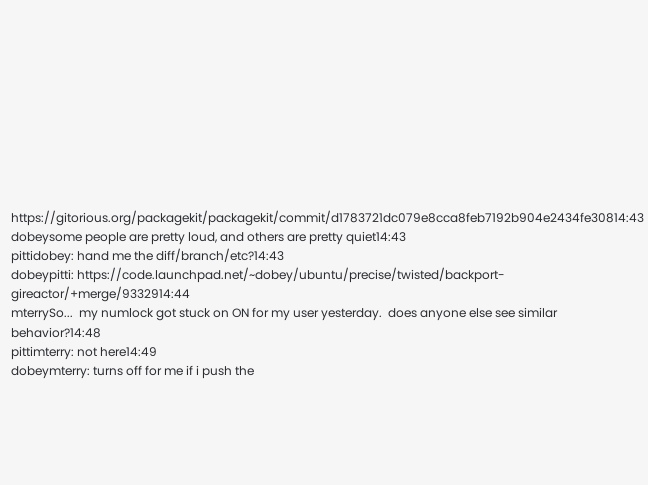https://gitorious.org/packagekit/packagekit/commit/d1783721dc079e8cca8feb7192b904e2434fe30814:43
dobeysome people are pretty loud, and others are pretty quiet14:43
pittidobey: hand me the diff/branch/etc?14:43
dobeypitti: https://code.launchpad.net/~dobey/ubuntu/precise/twisted/backport-gireactor/+merge/9332914:44
mterrySo...  my numlock got stuck on ON for my user yesterday.  does anyone else see similar behavior?14:48
pittimterry: not here14:49
dobeymterry: turns off for me if i push the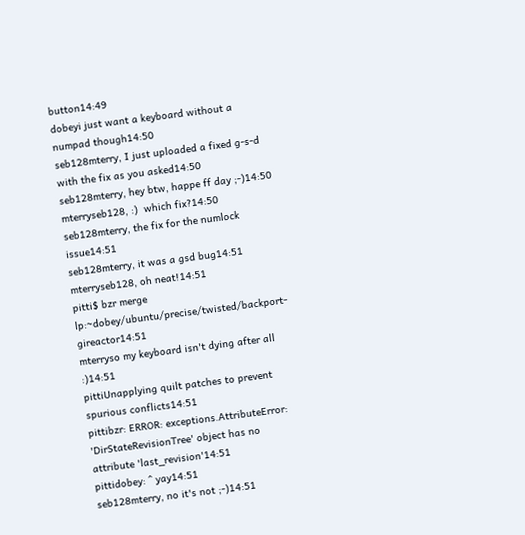button14:49
dobeyi just want a keyboard without a numpad though14:50
seb128mterry, I just uploaded a fixed g-s-d with the fix as you asked14:50
seb128mterry, hey btw, happe ff day ;-)14:50
mterryseb128, :)  which fix?14:50
seb128mterry, the fix for the numlock issue14:51
seb128mterry, it was a gsd bug14:51
mterryseb128, oh neat!14:51
pitti$ bzr merge lp:~dobey/ubuntu/precise/twisted/backport-gireactor14:51
mterryso my keyboard isn't dying after all  :)14:51
pittiUnapplying quilt patches to prevent spurious conflicts14:51
pittibzr: ERROR: exceptions.AttributeError: 'DirStateRevisionTree' object has no attribute 'last_revision'14:51
pittidobey: ^ yay14:51
seb128mterry, no it's not ;-)14:51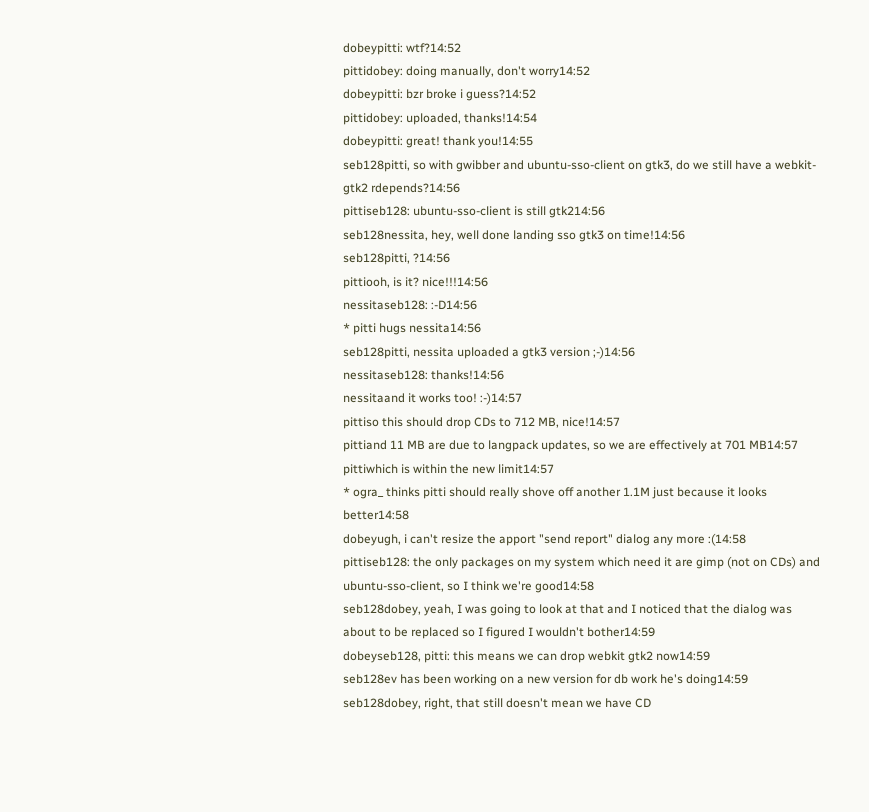dobeypitti: wtf?14:52
pittidobey: doing manually, don't worry14:52
dobeypitti: bzr broke i guess?14:52
pittidobey: uploaded, thanks!14:54
dobeypitti: great! thank you!14:55
seb128pitti, so with gwibber and ubuntu-sso-client on gtk3, do we still have a webkit-gtk2 rdepends?14:56
pittiseb128: ubuntu-sso-client is still gtk214:56
seb128nessita, hey, well done landing sso gtk3 on time!14:56
seb128pitti, ?14:56
pittiooh, is it? nice!!!14:56
nessitaseb128: :-D14:56
* pitti hugs nessita14:56
seb128pitti, nessita uploaded a gtk3 version ;-)14:56
nessitaseb128: thanks!14:56
nessitaand it works too! :-)14:57
pittiso this should drop CDs to 712 MB, nice!14:57
pittiand 11 MB are due to langpack updates, so we are effectively at 701 MB14:57
pittiwhich is within the new limit14:57
* ogra_ thinks pitti should really shove off another 1.1M just because it looks better14:58
dobeyugh, i can't resize the apport "send report" dialog any more :(14:58
pittiseb128: the only packages on my system which need it are gimp (not on CDs) and ubuntu-sso-client, so I think we're good14:58
seb128dobey, yeah, I was going to look at that and I noticed that the dialog was about to be replaced so I figured I wouldn't bother14:59
dobeyseb128, pitti: this means we can drop webkit gtk2 now14:59
seb128ev has been working on a new version for db work he's doing14:59
seb128dobey, right, that still doesn't mean we have CD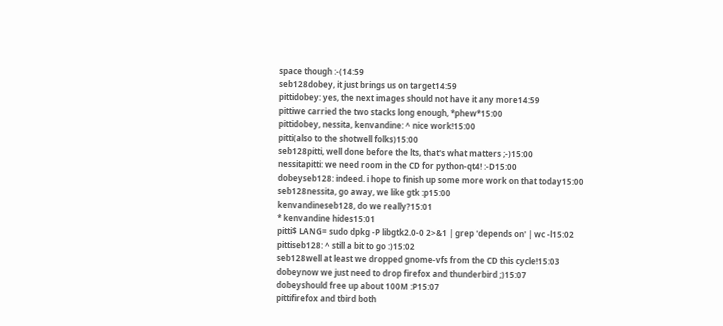space though :-(14:59
seb128dobey, it just brings us on target14:59
pittidobey: yes, the next images should not have it any more14:59
pittiwe carried the two stacks long enough, *phew*15:00
pittidobey, nessita, kenvandine: ^ nice work!15:00
pitti(also to the shotwell folks)15:00
seb128pitti, well done before the lts, that's what matters ;-)15:00
nessitapitti: we need room in the CD for python-qt4! :-D15:00
dobeyseb128: indeed. i hope to finish up some more work on that today15:00
seb128nessita, go away, we like gtk :p15:00
kenvandineseb128, do we really?15:01
* kenvandine hides15:01
pitti$ LANG= sudo dpkg -P libgtk2.0-0 2>&1 | grep 'depends on' | wc -l15:02
pittiseb128: ^ still a bit to go :)15:02
seb128well at least we dropped gnome-vfs from the CD this cycle!15:03
dobeynow we just need to drop firefox and thunderbird ;)15:07
dobeyshould free up about 100M :P15:07
pittifirefox and tbird both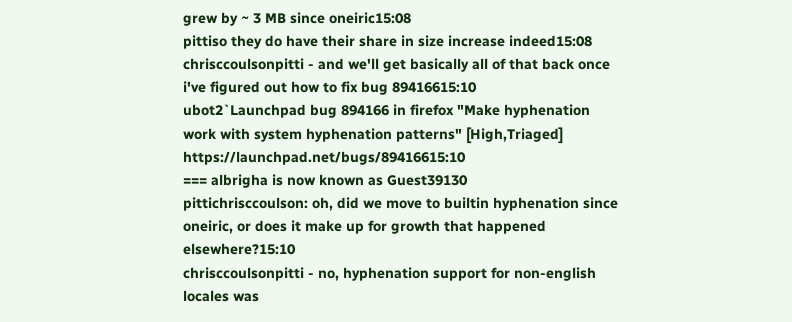grew by ~ 3 MB since oneiric15:08
pittiso they do have their share in size increase indeed15:08
chrisccoulsonpitti - and we'll get basically all of that back once i've figured out how to fix bug 89416615:10
ubot2`Launchpad bug 894166 in firefox "Make hyphenation work with system hyphenation patterns" [High,Triaged] https://launchpad.net/bugs/89416615:10
=== albrigha is now known as Guest39130
pittichrisccoulson: oh, did we move to builtin hyphenation since oneiric, or does it make up for growth that happened elsewhere?15:10
chrisccoulsonpitti - no, hyphenation support for non-english locales was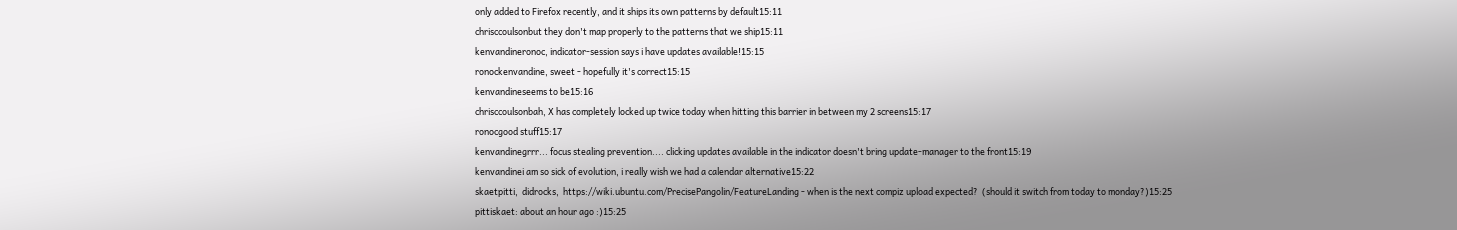only added to Firefox recently, and it ships its own patterns by default15:11
chrisccoulsonbut they don't map properly to the patterns that we ship15:11
kenvandineronoc, indicator-session says i have updates available!15:15
ronockenvandine, sweet - hopefully it's correct15:15
kenvandineseems to be15:16
chrisccoulsonbah, X has completely locked up twice today when hitting this barrier in between my 2 screens15:17
ronocgood stuff15:17
kenvandinegrrr... focus stealing prevention.... clicking updates available in the indicator doesn't bring update-manager to the front15:19
kenvandinei am so sick of evolution, i really wish we had a calendar alternative15:22
skaetpitti,  didrocks,  https://wiki.ubuntu.com/PrecisePangolin/FeatureLanding - when is the next compiz upload expected?  (should it switch from today to monday?)15:25
pittiskaet: about an hour ago :)15:25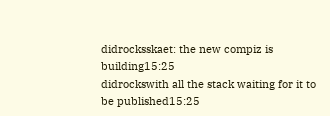didrocksskaet: the new compiz is building15:25
didrockswith all the stack waiting for it to be published15:25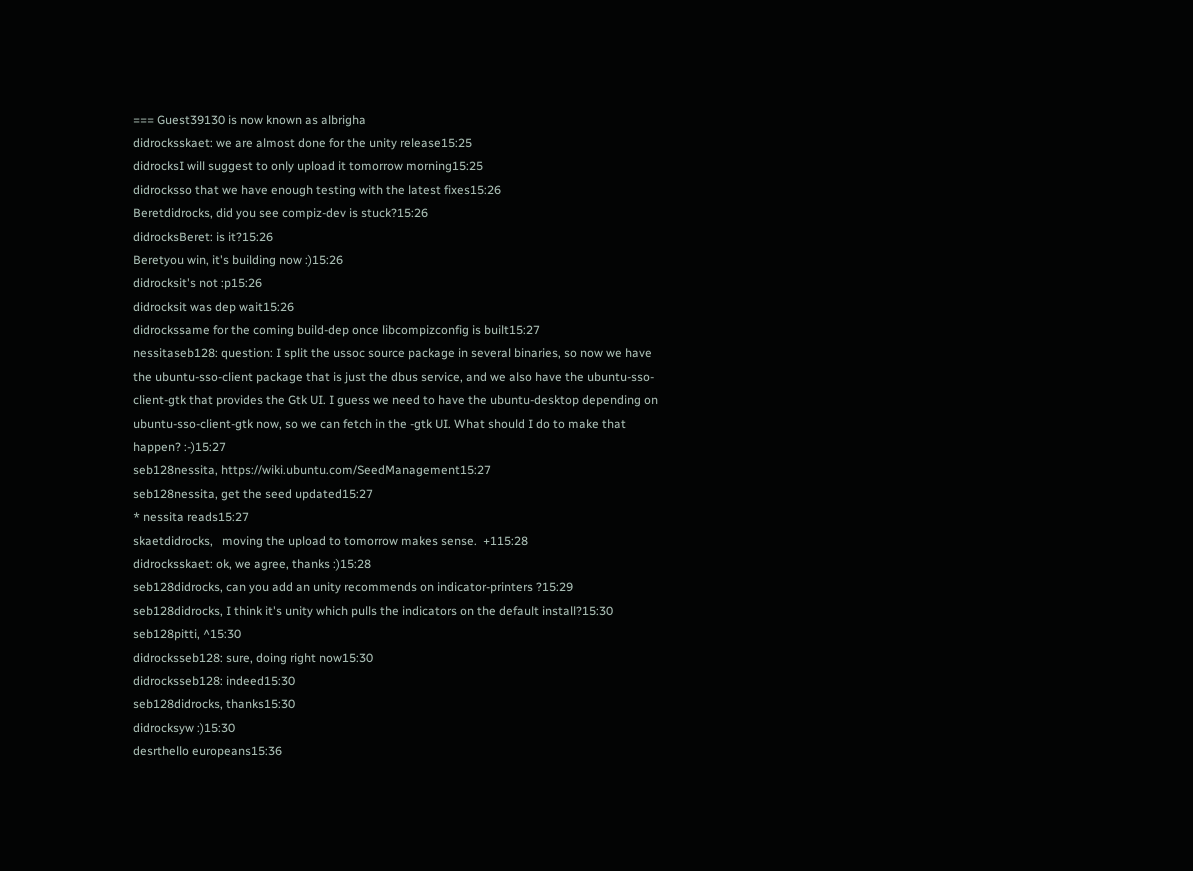=== Guest39130 is now known as albrigha
didrocksskaet: we are almost done for the unity release15:25
didrocksI will suggest to only upload it tomorrow morning15:25
didrocksso that we have enough testing with the latest fixes15:26
Beretdidrocks, did you see compiz-dev is stuck?15:26
didrocksBeret: is it?15:26
Beretyou win, it's building now :)15:26
didrocksit's not :p15:26
didrocksit was dep wait15:26
didrockssame for the coming build-dep once libcompizconfig is built15:27
nessitaseb128: question: I split the ussoc source package in several binaries, so now we have the ubuntu-sso-client package that is just the dbus service, and we also have the ubuntu-sso-client-gtk that provides the Gtk UI. I guess we need to have the ubuntu-desktop depending on ubuntu-sso-client-gtk now, so we can fetch in the -gtk UI. What should I do to make that happen? :-)15:27
seb128nessita, https://wiki.ubuntu.com/SeedManagement15:27
seb128nessita, get the seed updated15:27
* nessita reads15:27
skaetdidrocks,   moving the upload to tomorrow makes sense.  +115:28
didrocksskaet: ok, we agree, thanks :)15:28
seb128didrocks, can you add an unity recommends on indicator-printers ?15:29
seb128didrocks, I think it's unity which pulls the indicators on the default install?15:30
seb128pitti, ^15:30
didrocksseb128: sure, doing right now15:30
didrocksseb128: indeed15:30
seb128didrocks, thanks15:30
didrocksyw :)15:30
desrthello europeans15:36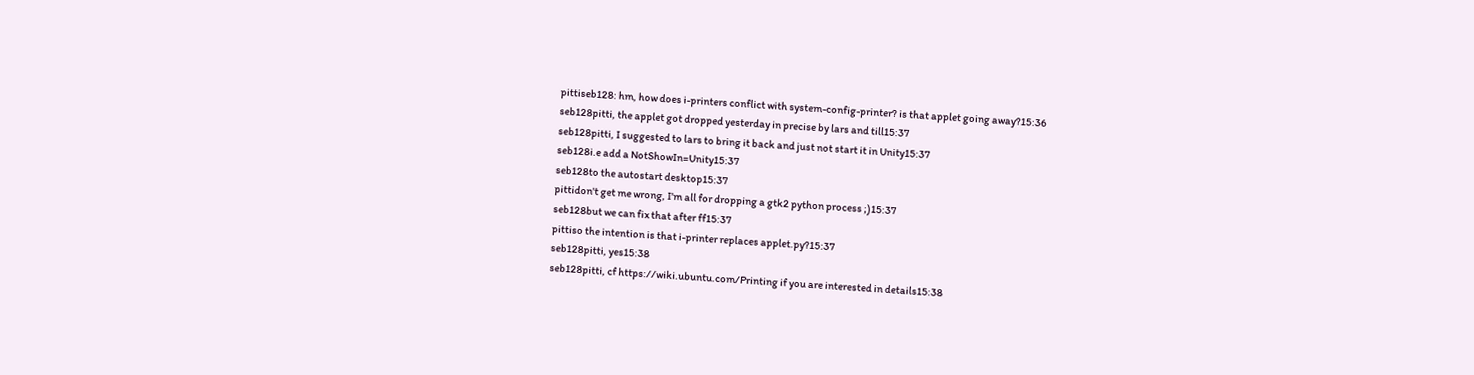pittiseb128: hm, how does i-printers conflict with system-config-printer? is that applet going away?15:36
seb128pitti, the applet got dropped yesterday in precise by lars and till15:37
seb128pitti, I suggested to lars to bring it back and just not start it in Unity15:37
seb128i.e add a NotShowIn=Unity15:37
seb128to the autostart desktop15:37
pittidon't get me wrong, I'm all for dropping a gtk2 python process ;)15:37
seb128but we can fix that after ff15:37
pittiso the intention is that i-printer replaces applet.py?15:37
seb128pitti, yes15:38
seb128pitti, cf https://wiki.ubuntu.com/Printing if you are interested in details15:38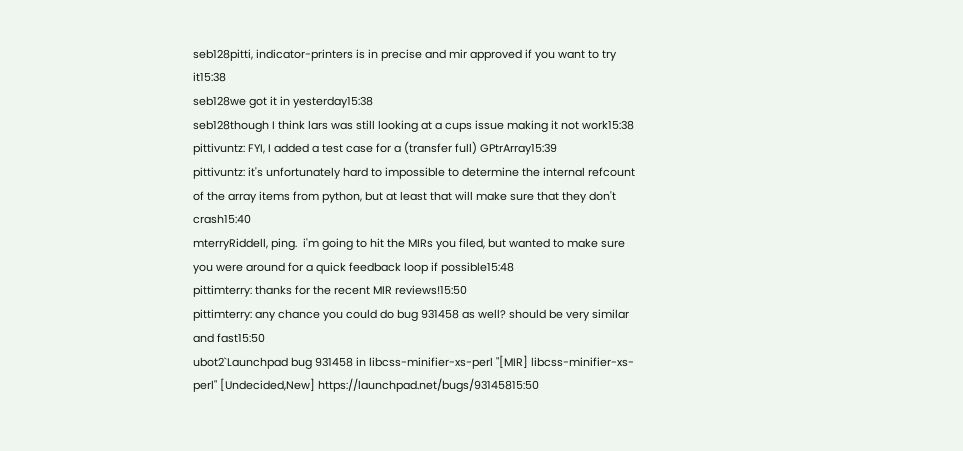seb128pitti, indicator-printers is in precise and mir approved if you want to try it15:38
seb128we got it in yesterday15:38
seb128though I think lars was still looking at a cups issue making it not work15:38
pittivuntz: FYI, I added a test case for a (transfer full) GPtrArray15:39
pittivuntz: it's unfortunately hard to impossible to determine the internal refcount of the array items from python, but at least that will make sure that they don't crash15:40
mterryRiddell, ping.  i'm going to hit the MIRs you filed, but wanted to make sure you were around for a quick feedback loop if possible15:48
pittimterry: thanks for the recent MIR reviews!15:50
pittimterry: any chance you could do bug 931458 as well? should be very similar and fast15:50
ubot2`Launchpad bug 931458 in libcss-minifier-xs-perl "[MIR] libcss-minifier-xs-perl" [Undecided,New] https://launchpad.net/bugs/93145815:50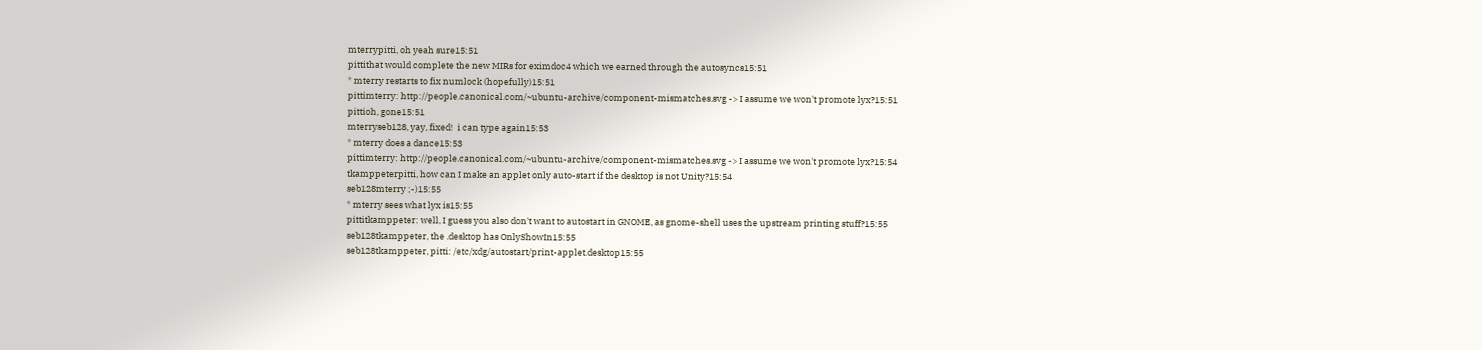mterrypitti, oh yeah sure15:51
pittithat would complete the new MIRs for eximdoc4 which we earned through the autosyncs15:51
* mterry restarts to fix numlock (hopefully)15:51
pittimterry: http://people.canonical.com/~ubuntu-archive/component-mismatches.svg -> I assume we won't promote lyx?15:51
pittioh, gone15:51
mterryseb128, yay, fixed!  i can type again15:53
* mterry does a dance15:53
pittimterry: http://people.canonical.com/~ubuntu-archive/component-mismatches.svg -> I assume we won't promote lyx?15:54
tkamppeterpitti, how can I make an applet only auto-start if the desktop is not Unity?15:54
seb128mterry ;-)15:55
* mterry sees what lyx is15:55
pittitkamppeter: well, I guess you also don't want to autostart in GNOME, as gnome-shell uses the upstream printing stuff?15:55
seb128tkamppeter, the .desktop has OnlyShowIn15:55
seb128tkamppeter, pitti: /etc/xdg/autostart/print-applet.desktop15:55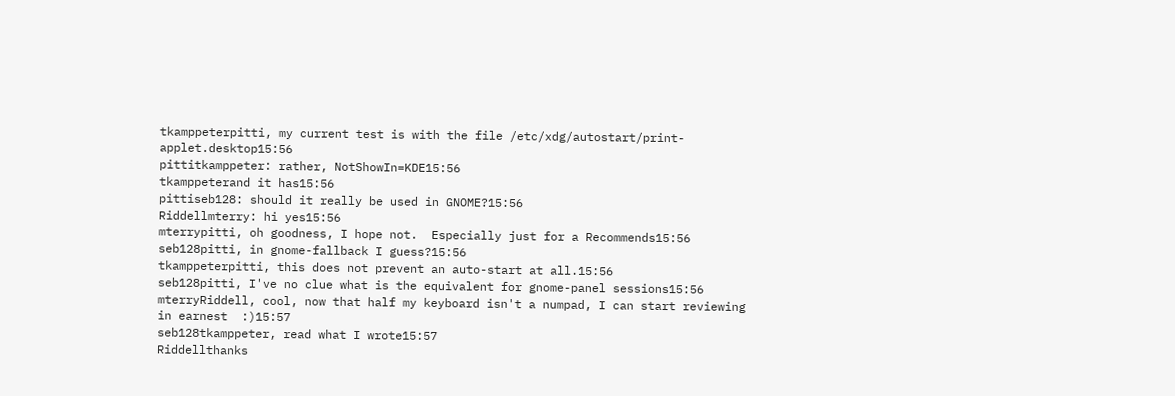tkamppeterpitti, my current test is with the file /etc/xdg/autostart/print-applet.desktop15:56
pittitkamppeter: rather, NotShowIn=KDE15:56
tkamppeterand it has15:56
pittiseb128: should it really be used in GNOME?15:56
Riddellmterry: hi yes15:56
mterrypitti, oh goodness, I hope not.  Especially just for a Recommends15:56
seb128pitti, in gnome-fallback I guess?15:56
tkamppeterpitti, this does not prevent an auto-start at all.15:56
seb128pitti, I've no clue what is the equivalent for gnome-panel sessions15:56
mterryRiddell, cool, now that half my keyboard isn't a numpad, I can start reviewing in earnest  :)15:57
seb128tkamppeter, read what I wrote15:57
Riddellthanks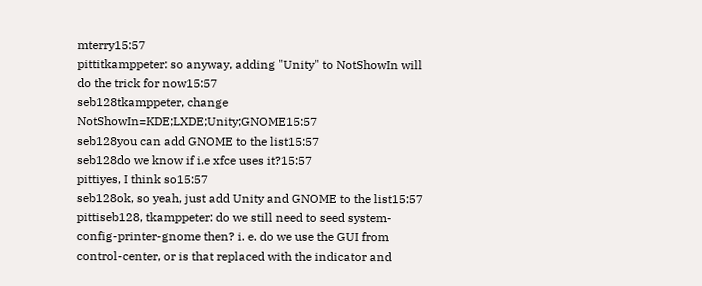mterry15:57
pittitkamppeter: so anyway, adding "Unity" to NotShowIn will do the trick for now15:57
seb128tkamppeter, change NotShowIn=KDE;LXDE;Unity;GNOME15:57
seb128you can add GNOME to the list15:57
seb128do we know if i.e xfce uses it?15:57
pittiyes, I think so15:57
seb128ok, so yeah, just add Unity and GNOME to the list15:57
pittiseb128, tkamppeter: do we still need to seed system-config-printer-gnome then? i. e. do we use the GUI from control-center, or is that replaced with the indicator and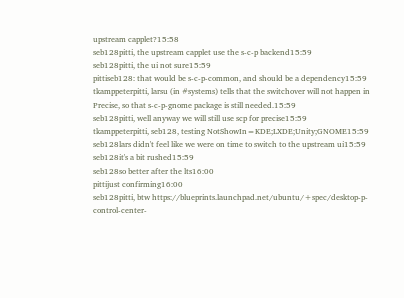upstream capplet?15:58
seb128pitti, the upstream capplet use the s-c-p backend15:59
seb128pitti, the ui not sure15:59
pittiseb128: that would be s-c-p-common, and should be a dependency15:59
tkamppeterpitti, larsu (in #systems) tells that the switchover will not happen in Precise, so that s-c-p-gnome package is still needed.15:59
seb128pitti, well anyway we will still use scp for precise15:59
tkamppeterpitti, seb128, testing NotShowIn=KDE;LXDE;Unity;GNOME15:59
seb128lars didn't feel like we were on time to switch to the upstream ui15:59
seb128it's a bit rushed15:59
seb128so better after the lts16:00
pittijust confirming16:00
seb128pitti, btw https://blueprints.launchpad.net/ubuntu/+spec/desktop-p-control-center-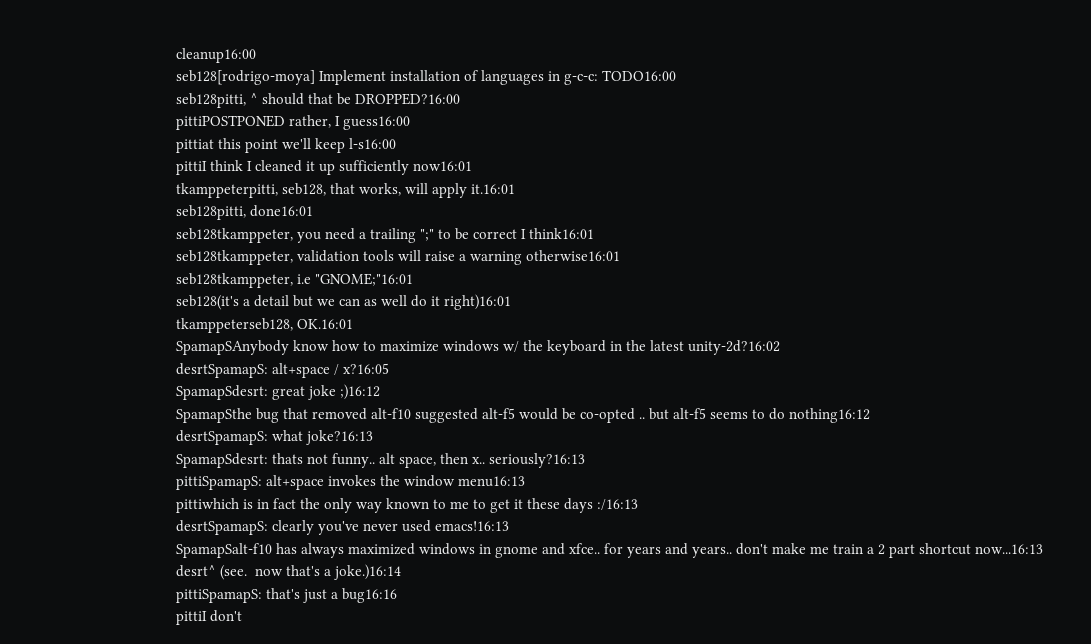cleanup16:00
seb128[rodrigo-moya] Implement installation of languages in g-c-c: TODO16:00
seb128pitti, ^ should that be DROPPED?16:00
pittiPOSTPONED rather, I guess16:00
pittiat this point we'll keep l-s16:00
pittiI think I cleaned it up sufficiently now16:01
tkamppeterpitti, seb128, that works, will apply it.16:01
seb128pitti, done16:01
seb128tkamppeter, you need a trailing ";" to be correct I think16:01
seb128tkamppeter, validation tools will raise a warning otherwise16:01
seb128tkamppeter, i.e "GNOME;"16:01
seb128(it's a detail but we can as well do it right)16:01
tkamppeterseb128, OK.16:01
SpamapSAnybody know how to maximize windows w/ the keyboard in the latest unity-2d?16:02
desrtSpamapS: alt+space / x?16:05
SpamapSdesrt: great joke ;)16:12
SpamapSthe bug that removed alt-f10 suggested alt-f5 would be co-opted .. but alt-f5 seems to do nothing16:12
desrtSpamapS: what joke?16:13
SpamapSdesrt: thats not funny.. alt space, then x.. seriously?16:13
pittiSpamapS: alt+space invokes the window menu16:13
pittiwhich is in fact the only way known to me to get it these days :/16:13
desrtSpamapS: clearly you've never used emacs!16:13
SpamapSalt-f10 has always maximized windows in gnome and xfce.. for years and years.. don't make me train a 2 part shortcut now...16:13
desrt^ (see.  now that's a joke.)16:14
pittiSpamapS: that's just a bug16:16
pittiI don't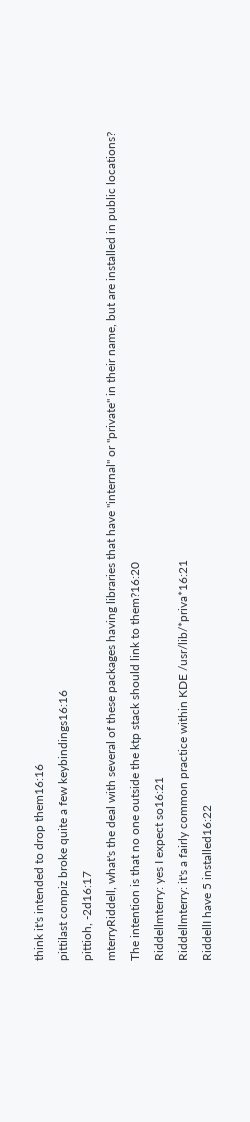think it's intended to drop them16:16
pittilast compiz broke quite a few keybindings16:16
pittioh, -2d16:17
mterryRiddell, what's the deal with several of these packages having libraries that have "internal" or "private" in their name, but are installed in public locations?  The intention is that no one outside the ktp stack should link to them?16:20
Riddellmterry: yes I expect so16:21
Riddellmterry: it's a fairly common practice within KDE /usr/lib/*priva*16:21
RiddellI have 5 installed16:22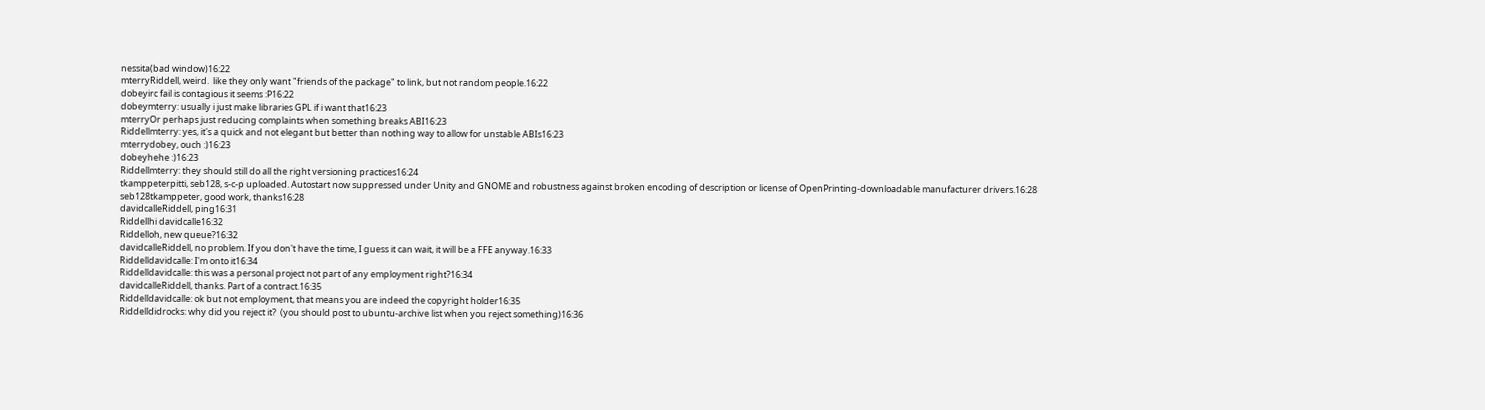nessita(bad window)16:22
mterryRiddell, weird.  like they only want "friends of the package" to link, but not random people.16:22
dobeyirc fail is contagious it seems :P16:22
dobeymterry: usually i just make libraries GPL if i want that16:23
mterryOr perhaps just reducing complaints when something breaks ABI16:23
Riddellmterry: yes, it's a quick and not elegant but better than nothing way to allow for unstable ABIs16:23
mterrydobey, ouch :)16:23
dobeyhehe :)16:23
Riddellmterry: they should still do all the right versioning practices16:24
tkamppeterpitti, seb128, s-c-p uploaded. Autostart now suppressed under Unity and GNOME and robustness against broken encoding of description or license of OpenPrinting-downloadable manufacturer drivers.16:28
seb128tkamppeter, good work, thanks16:28
davidcalleRiddell, ping16:31
Riddellhi davidcalle16:32
Riddelloh, new queue?16:32
davidcalleRiddell, no problem. If you don't have the time, I guess it can wait, it will be a FFE anyway.16:33
Riddelldavidcalle: I'm onto it16:34
Riddelldavidcalle: this was a personal project not part of any employment right?16:34
davidcalleRiddell, thanks. Part of a contract.16:35
Riddelldavidcalle: ok but not employment, that means you are indeed the copyright holder16:35
Riddelldidrocks: why did you reject it?  (you should post to ubuntu-archive list when you reject something)16:36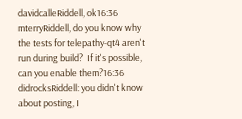davidcalleRiddell, ok16:36
mterryRiddell, do you know why the tests for telepathy-qt4 aren't run during build?  If it's possible, can you enable them?16:36
didrocksRiddell: you didn't know about posting, I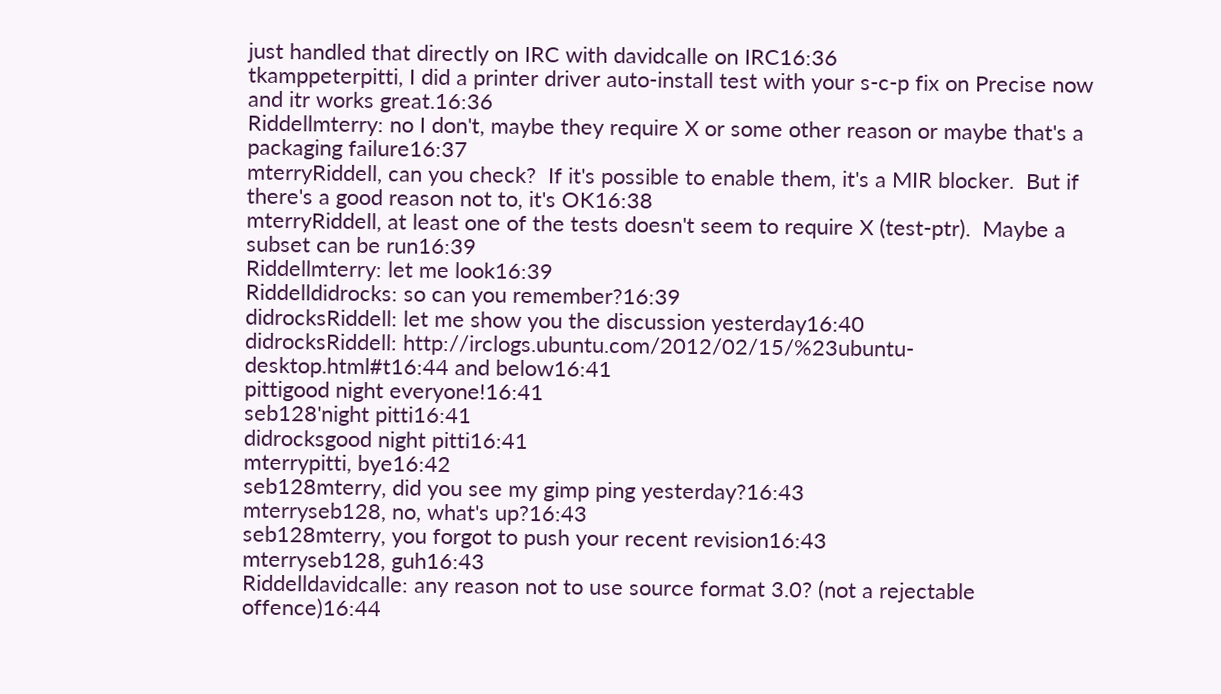just handled that directly on IRC with davidcalle on IRC16:36
tkamppeterpitti, I did a printer driver auto-install test with your s-c-p fix on Precise now and itr works great.16:36
Riddellmterry: no I don't, maybe they require X or some other reason or maybe that's a packaging failure16:37
mterryRiddell, can you check?  If it's possible to enable them, it's a MIR blocker.  But if there's a good reason not to, it's OK16:38
mterryRiddell, at least one of the tests doesn't seem to require X (test-ptr).  Maybe a subset can be run16:39
Riddellmterry: let me look16:39
Riddelldidrocks: so can you remember?16:39
didrocksRiddell: let me show you the discussion yesterday16:40
didrocksRiddell: http://irclogs.ubuntu.com/2012/02/15/%23ubuntu-desktop.html#t16:44 and below16:41
pittigood night everyone!16:41
seb128'night pitti16:41
didrocksgood night pitti16:41
mterrypitti, bye16:42
seb128mterry, did you see my gimp ping yesterday?16:43
mterryseb128, no, what's up?16:43
seb128mterry, you forgot to push your recent revision16:43
mterryseb128, guh16:43
Riddelldavidcalle: any reason not to use source format 3.0? (not a rejectable offence)16:44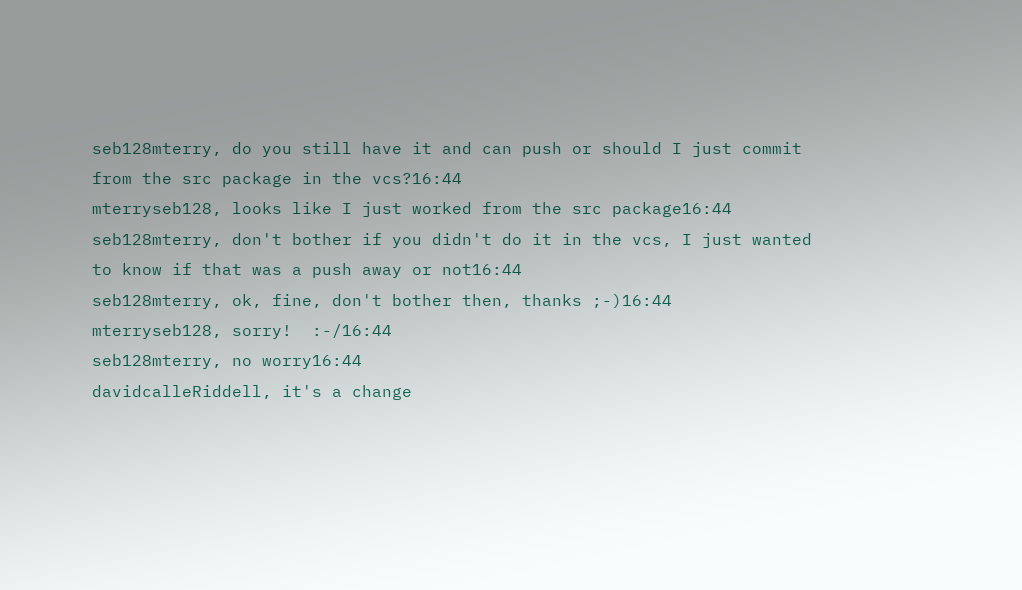seb128mterry, do you still have it and can push or should I just commit from the src package in the vcs?16:44
mterryseb128, looks like I just worked from the src package16:44
seb128mterry, don't bother if you didn't do it in the vcs, I just wanted to know if that was a push away or not16:44
seb128mterry, ok, fine, don't bother then, thanks ;-)16:44
mterryseb128, sorry!  :-/16:44
seb128mterry, no worry16:44
davidcalleRiddell, it's a change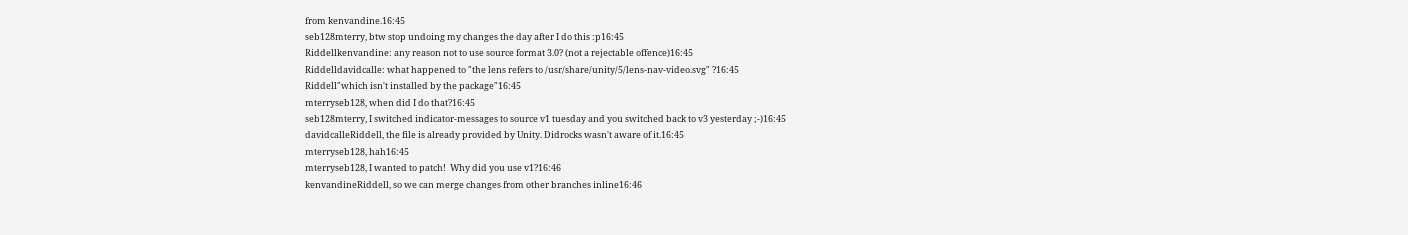from kenvandine.16:45
seb128mterry, btw stop undoing my changes the day after I do this :p16:45
Riddellkenvandine: any reason not to use source format 3.0? (not a rejectable offence)16:45
Riddelldavidcalle: what happened to "the lens refers to /usr/share/unity/5/lens-nav-video.svg" ?16:45
Riddell"which isn't installed by the package"16:45
mterryseb128, when did I do that?16:45
seb128mterry, I switched indicator-messages to source v1 tuesday and you switched back to v3 yesterday ;-)16:45
davidcalleRiddell, the file is already provided by Unity. Didrocks wasn't aware of it.16:45
mterryseb128, hah16:45
mterryseb128, I wanted to patch!  Why did you use v1?16:46
kenvandineRiddell, so we can merge changes from other branches inline16:46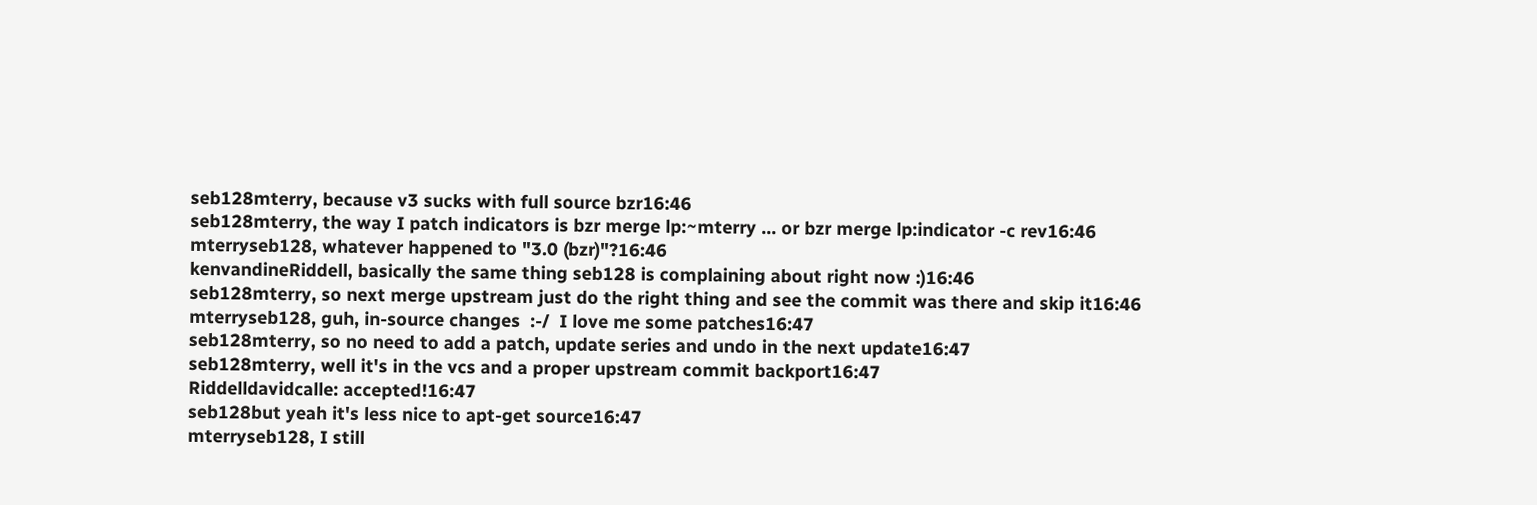seb128mterry, because v3 sucks with full source bzr16:46
seb128mterry, the way I patch indicators is bzr merge lp:~mterry ... or bzr merge lp:indicator -c rev16:46
mterryseb128, whatever happened to "3.0 (bzr)"?16:46
kenvandineRiddell, basically the same thing seb128 is complaining about right now :)16:46
seb128mterry, so next merge upstream just do the right thing and see the commit was there and skip it16:46
mterryseb128, guh, in-source changes  :-/  I love me some patches16:47
seb128mterry, so no need to add a patch, update series and undo in the next update16:47
seb128mterry, well it's in the vcs and a proper upstream commit backport16:47
Riddelldavidcalle: accepted!16:47
seb128but yeah it's less nice to apt-get source16:47
mterryseb128, I still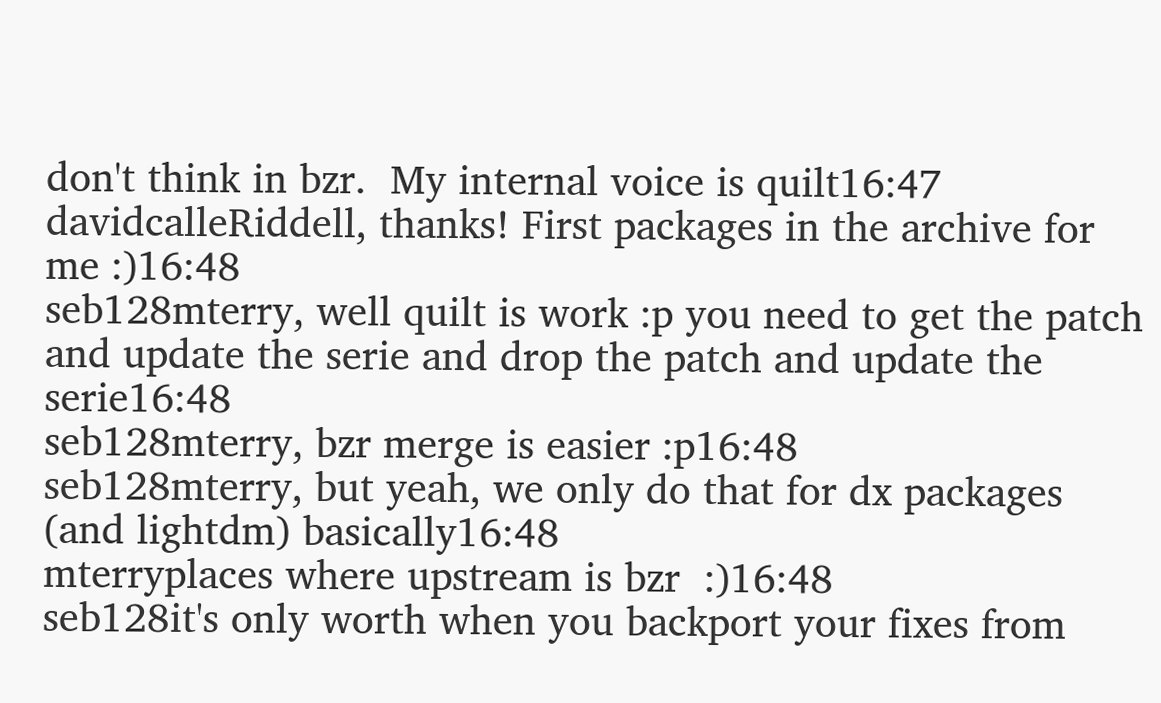don't think in bzr.  My internal voice is quilt16:47
davidcalleRiddell, thanks! First packages in the archive for me :)16:48
seb128mterry, well quilt is work :p you need to get the patch and update the serie and drop the patch and update the serie16:48
seb128mterry, bzr merge is easier :p16:48
seb128mterry, but yeah, we only do that for dx packages (and lightdm) basically16:48
mterryplaces where upstream is bzr  :)16:48
seb128it's only worth when you backport your fixes from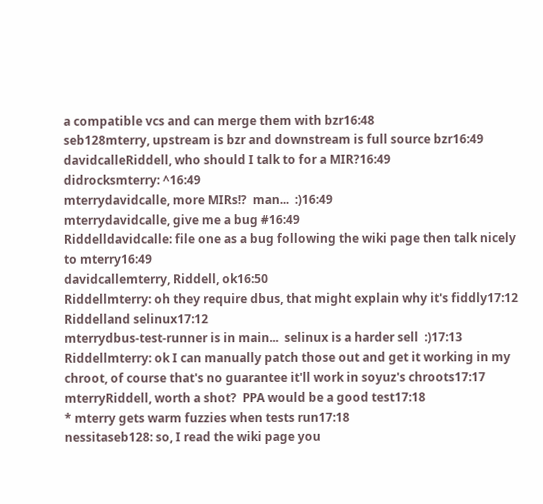a compatible vcs and can merge them with bzr16:48
seb128mterry, upstream is bzr and downstream is full source bzr16:49
davidcalleRiddell, who should I talk to for a MIR?16:49
didrocksmterry: ^16:49
mterrydavidcalle, more MIRs!?  man...  :)16:49
mterrydavidcalle, give me a bug #16:49
Riddelldavidcalle: file one as a bug following the wiki page then talk nicely to mterry16:49
davidcallemterry, Riddell, ok16:50
Riddellmterry: oh they require dbus, that might explain why it's fiddly17:12
Riddelland selinux17:12
mterrydbus-test-runner is in main...  selinux is a harder sell  :)17:13
Riddellmterry: ok I can manually patch those out and get it working in my chroot, of course that's no guarantee it'll work in soyuz's chroots17:17
mterryRiddell, worth a shot?  PPA would be a good test17:18
* mterry gets warm fuzzies when tests run17:18
nessitaseb128: so, I read the wiki page you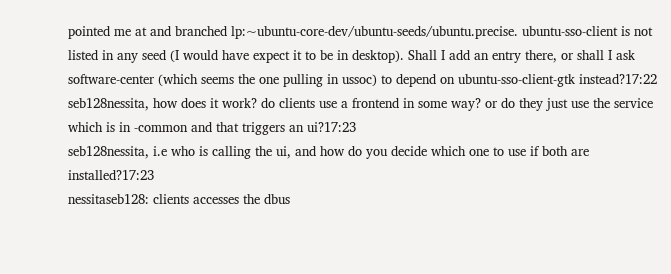pointed me at and branched lp:~ubuntu-core-dev/ubuntu-seeds/ubuntu.precise. ubuntu-sso-client is not listed in any seed (I would have expect it to be in desktop). Shall I add an entry there, or shall I ask software-center (which seems the one pulling in ussoc) to depend on ubuntu-sso-client-gtk instead?17:22
seb128nessita, how does it work? do clients use a frontend in some way? or do they just use the service which is in -common and that triggers an ui?17:23
seb128nessita, i.e who is calling the ui, and how do you decide which one to use if both are installed?17:23
nessitaseb128: clients accesses the dbus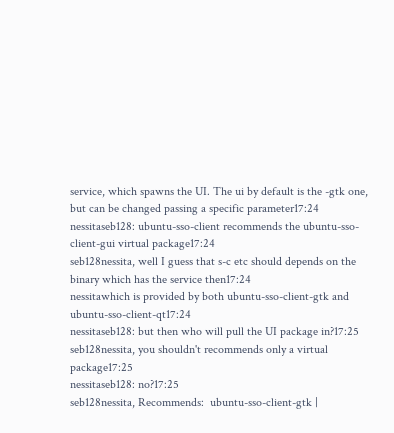service, which spawns the UI. The ui by default is the -gtk one, but can be changed passing a specific parameter17:24
nessitaseb128: ubuntu-sso-client recommends the ubuntu-sso-client-gui virtual package17:24
seb128nessita, well I guess that s-c etc should depends on the binary which has the service then17:24
nessitawhich is provided by both ubuntu-sso-client-gtk and ubuntu-sso-client-qt17:24
nessitaseb128: but then who will pull the UI package in?17:25
seb128nessita, you shouldn't recommends only a virtual package17:25
nessitaseb128: no?17:25
seb128nessita, Recommends:  ubuntu-sso-client-gtk |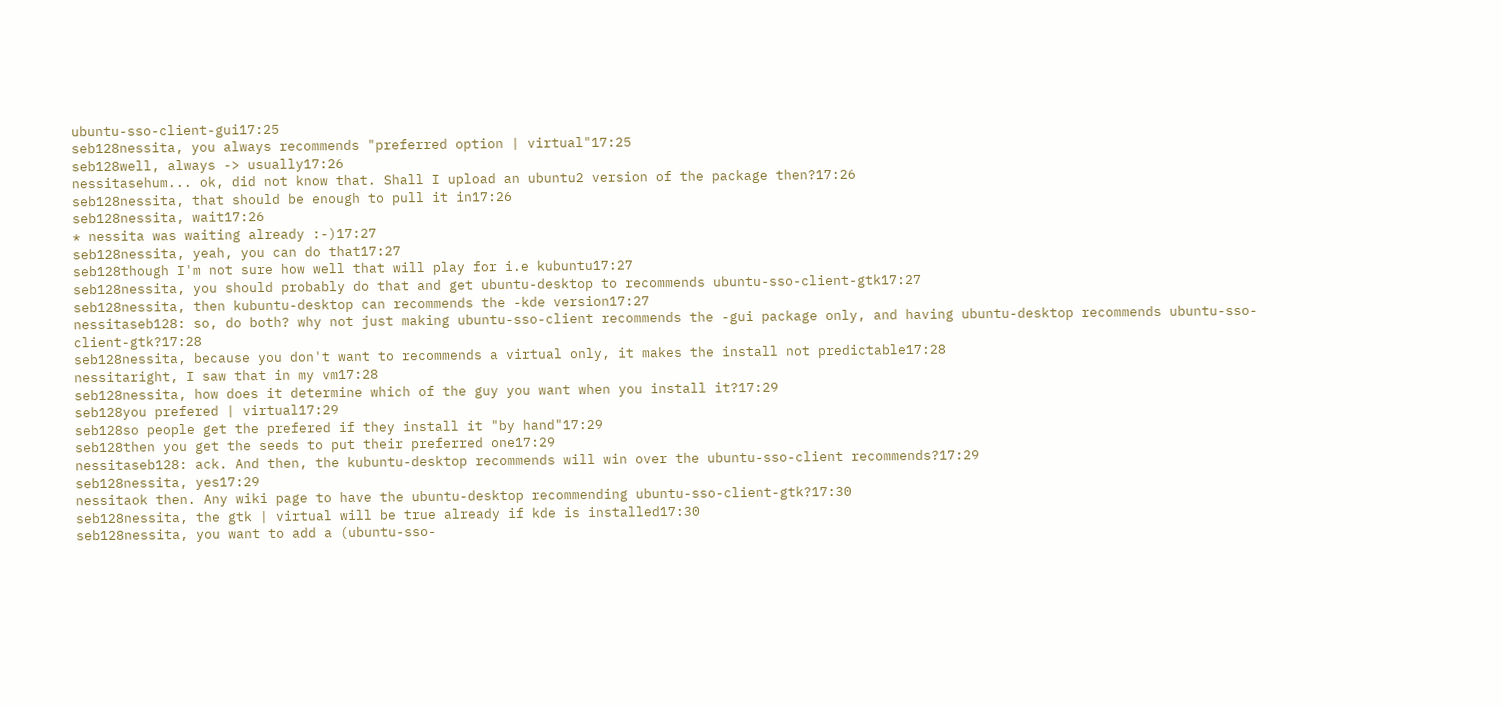ubuntu-sso-client-gui17:25
seb128nessita, you always recommends "preferred option | virtual"17:25
seb128well, always -> usually17:26
nessitasehum... ok, did not know that. Shall I upload an ubuntu2 version of the package then?17:26
seb128nessita, that should be enough to pull it in17:26
seb128nessita, wait17:26
* nessita was waiting already :-)17:27
seb128nessita, yeah, you can do that17:27
seb128though I'm not sure how well that will play for i.e kubuntu17:27
seb128nessita, you should probably do that and get ubuntu-desktop to recommends ubuntu-sso-client-gtk17:27
seb128nessita, then kubuntu-desktop can recommends the -kde version17:27
nessitaseb128: so, do both? why not just making ubuntu-sso-client recommends the -gui package only, and having ubuntu-desktop recommends ubuntu-sso-client-gtk?17:28
seb128nessita, because you don't want to recommends a virtual only, it makes the install not predictable17:28
nessitaright, I saw that in my vm17:28
seb128nessita, how does it determine which of the guy you want when you install it?17:29
seb128you prefered | virtual17:29
seb128so people get the prefered if they install it "by hand"17:29
seb128then you get the seeds to put their preferred one17:29
nessitaseb128: ack. And then, the kubuntu-desktop recommends will win over the ubuntu-sso-client recommends?17:29
seb128nessita, yes17:29
nessitaok then. Any wiki page to have the ubuntu-desktop recommending ubuntu-sso-client-gtk?17:30
seb128nessita, the gtk | virtual will be true already if kde is installed17:30
seb128nessita, you want to add a (ubuntu-sso-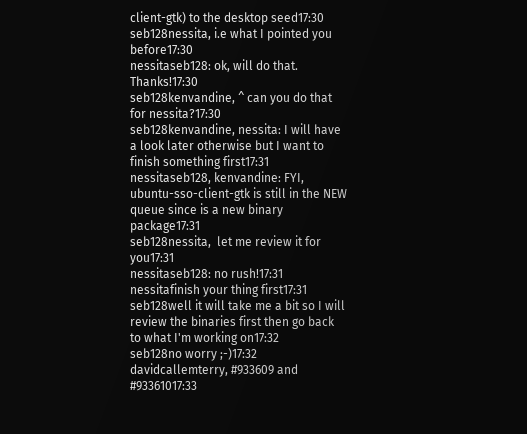client-gtk) to the desktop seed17:30
seb128nessita, i.e what I pointed you before17:30
nessitaseb128: ok, will do that. Thanks!17:30
seb128kenvandine, ^ can you do that for nessita?17:30
seb128kenvandine, nessita: I will have a look later otherwise but I want to finish something first17:31
nessitaseb128, kenvandine: FYI, ubuntu-sso-client-gtk is still in the NEW queue since is a new binary package17:31
seb128nessita,  let me review it for you17:31
nessitaseb128: no rush!17:31
nessitafinish your thing first17:31
seb128well it will take me a bit so I will review the binaries first then go back to what I'm working on17:32
seb128no worry ;-)17:32
davidcallemterry, #933609 and #93361017:33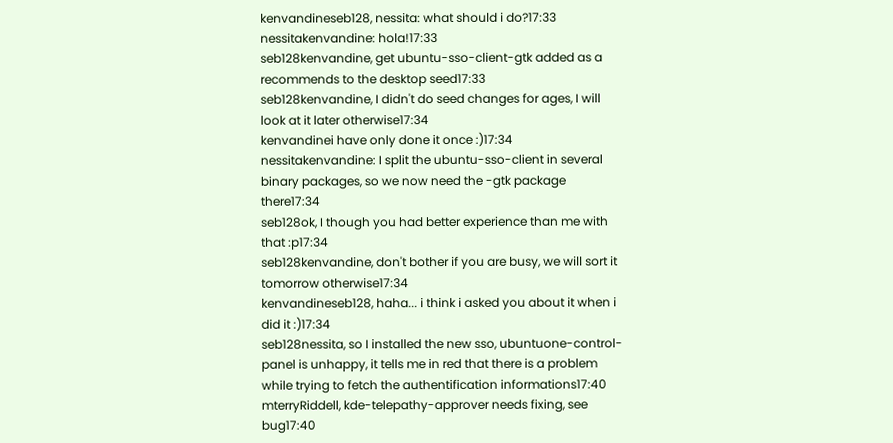kenvandineseb128, nessita: what should i do?17:33
nessitakenvandine: hola!17:33
seb128kenvandine, get ubuntu-sso-client-gtk added as a recommends to the desktop seed17:33
seb128kenvandine, I didn't do seed changes for ages, I will look at it later otherwise17:34
kenvandinei have only done it once :)17:34
nessitakenvandine: I split the ubuntu-sso-client in several binary packages, so we now need the -gtk package there17:34
seb128ok, I though you had better experience than me with that :p17:34
seb128kenvandine, don't bother if you are busy, we will sort it tomorrow otherwise17:34
kenvandineseb128, haha... i think i asked you about it when i did it :)17:34
seb128nessita, so I installed the new sso, ubuntuone-control-panel is unhappy, it tells me in red that there is a problem while trying to fetch the authentification informations17:40
mterryRiddell, kde-telepathy-approver needs fixing, see bug17:40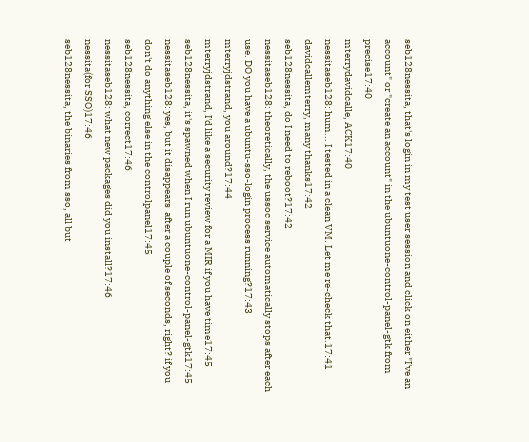seb128nessita, that's login in my test user session and click on either "I've an account" or "create an account" in the ubuntuone-control-panel-gtk from precise17:40
mterrydavidcalle, ACK17:40
nessitaseb128: hum... I tested in a clean VM. Let me re-check that.17:41
davidcallemterry, many thanks17:42
seb128nessita, do I need to reboot?17:42
nessitaseb128: theoretically, the ussoc service automatically stops after each use. DO you have a ubuntu-sso-login process running?17:43
mterryjdstrand, you around?17:44
mterryjdstrand, I'd like a security review for a MIR if you have time17:45
seb128nessita, it's spawned when I run ubuntuone-control-panel-gtk17:45
nessitaseb128: yes, but it disappears  after a couple of seconds, right? if you don't do anything else in the controlpanel17:45
seb128nessita, correct17:46
nessitaseb128: what new packages did you install?17:46
nessita(for SSO)17:46
seb128nessita, the binaries from sso, all but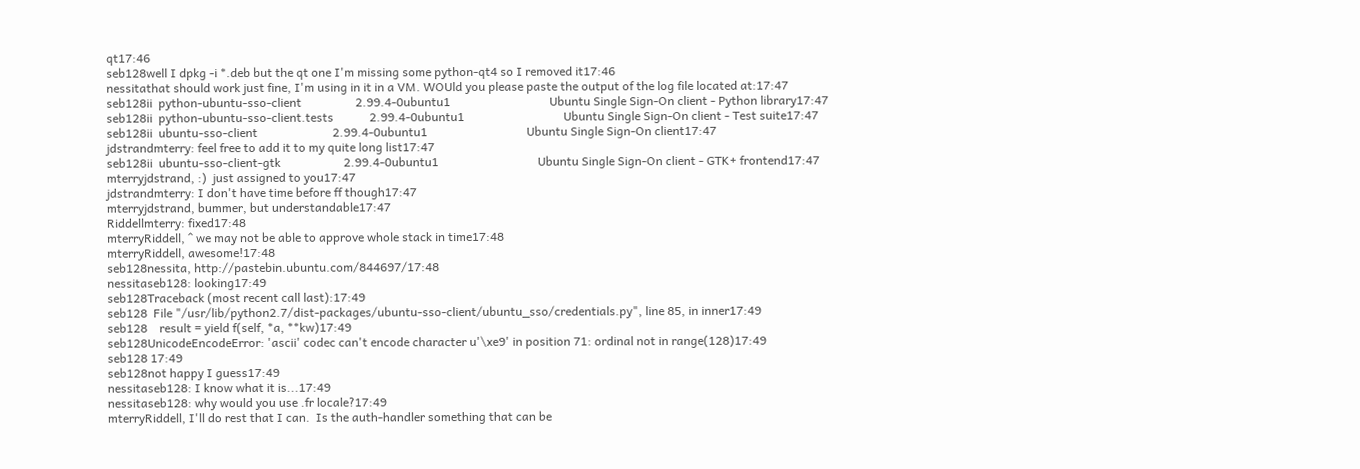qt17:46
seb128well I dpkg -i *.deb but the qt one I'm missing some python-qt4 so I removed it17:46
nessitathat should work just fine, I'm using in it in a VM. WOUld you please paste the output of the log file located at:17:47
seb128ii  python-ubuntu-sso-client                  2.99.4-0ubuntu1                                 Ubuntu Single Sign-On client - Python library17:47
seb128ii  python-ubuntu-sso-client.tests            2.99.4-0ubuntu1                                 Ubuntu Single Sign-On client - Test suite17:47
seb128ii  ubuntu-sso-client                         2.99.4-0ubuntu1                                 Ubuntu Single Sign-On client17:47
jdstrandmterry: feel free to add it to my quite long list17:47
seb128ii  ubuntu-sso-client-gtk                     2.99.4-0ubuntu1                                 Ubuntu Single Sign-On client - GTK+ frontend17:47
mterryjdstrand, :)  just assigned to you17:47
jdstrandmterry: I don't have time before ff though17:47
mterryjdstrand, bummer, but understandable17:47
Riddellmterry: fixed17:48
mterryRiddell, ^ we may not be able to approve whole stack in time17:48
mterryRiddell, awesome!17:48
seb128nessita, http://pastebin.ubuntu.com/844697/17:48
nessitaseb128: looking17:49
seb128Traceback (most recent call last):17:49
seb128  File "/usr/lib/python2.7/dist-packages/ubuntu-sso-client/ubuntu_sso/credentials.py", line 85, in inner17:49
seb128    result = yield f(self, *a, **kw)17:49
seb128UnicodeEncodeError: 'ascii' codec can't encode character u'\xe9' in position 71: ordinal not in range(128)17:49
seb128 17:49
seb128not happy I guess17:49
nessitaseb128: I know what it is...17:49
nessitaseb128: why would you use .fr locale?17:49
mterryRiddell, I'll do rest that I can.  Is the auth-handler something that can be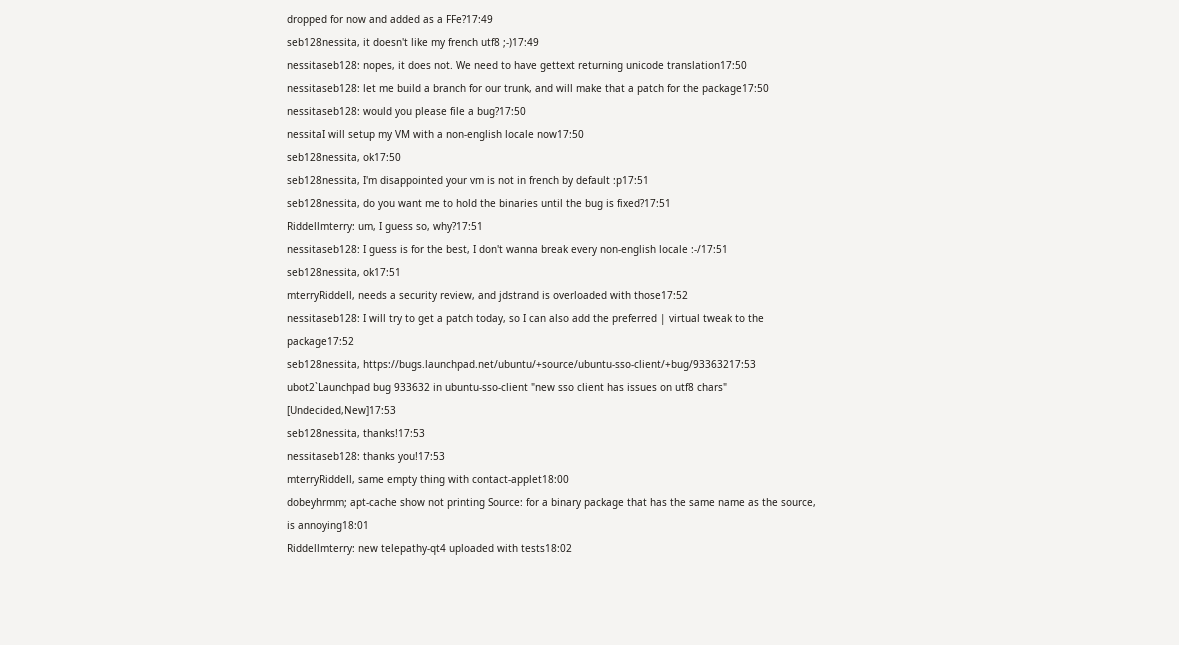dropped for now and added as a FFe?17:49
seb128nessita, it doesn't like my french utf8 ;-)17:49
nessitaseb128: nopes, it does not. We need to have gettext returning unicode translation17:50
nessitaseb128: let me build a branch for our trunk, and will make that a patch for the package17:50
nessitaseb128: would you please file a bug?17:50
nessitaI will setup my VM with a non-english locale now17:50
seb128nessita, ok17:50
seb128nessita, I'm disappointed your vm is not in french by default :p17:51
seb128nessita, do you want me to hold the binaries until the bug is fixed?17:51
Riddellmterry: um, I guess so, why?17:51
nessitaseb128: I guess is for the best, I don't wanna break every non-english locale :-/17:51
seb128nessita, ok17:51
mterryRiddell, needs a security review, and jdstrand is overloaded with those17:52
nessitaseb128: I will try to get a patch today, so I can also add the preferred | virtual tweak to the package17:52
seb128nessita, https://bugs.launchpad.net/ubuntu/+source/ubuntu-sso-client/+bug/93363217:53
ubot2`Launchpad bug 933632 in ubuntu-sso-client "new sso client has issues on utf8 chars" [Undecided,New]17:53
seb128nessita, thanks!17:53
nessitaseb128: thanks you!17:53
mterryRiddell, same empty thing with contact-applet18:00
dobeyhrmm; apt-cache show not printing Source: for a binary package that has the same name as the source, is annoying18:01
Riddellmterry: new telepathy-qt4 uploaded with tests18:02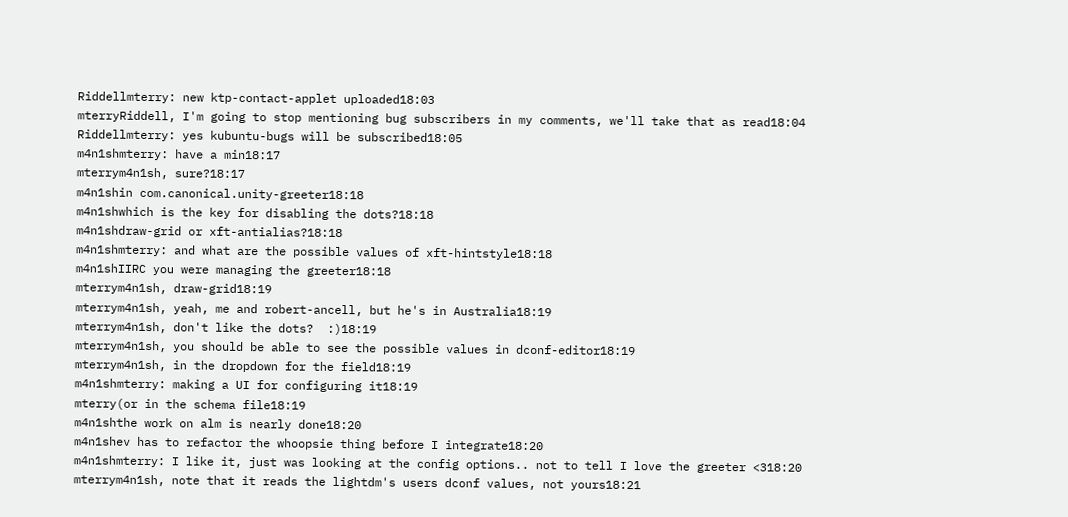Riddellmterry: new ktp-contact-applet uploaded18:03
mterryRiddell, I'm going to stop mentioning bug subscribers in my comments, we'll take that as read18:04
Riddellmterry: yes kubuntu-bugs will be subscribed18:05
m4n1shmterry: have a min18:17
mterrym4n1sh, sure?18:17
m4n1shin com.canonical.unity-greeter18:18
m4n1shwhich is the key for disabling the dots?18:18
m4n1shdraw-grid or xft-antialias?18:18
m4n1shmterry: and what are the possible values of xft-hintstyle18:18
m4n1shIIRC you were managing the greeter18:18
mterrym4n1sh, draw-grid18:19
mterrym4n1sh, yeah, me and robert-ancell, but he's in Australia18:19
mterrym4n1sh, don't like the dots?  :)18:19
mterrym4n1sh, you should be able to see the possible values in dconf-editor18:19
mterrym4n1sh, in the dropdown for the field18:19
m4n1shmterry: making a UI for configuring it18:19
mterry(or in the schema file18:19
m4n1shthe work on alm is nearly done18:20
m4n1shev has to refactor the whoopsie thing before I integrate18:20
m4n1shmterry: I like it, just was looking at the config options.. not to tell I love the greeter <318:20
mterrym4n1sh, note that it reads the lightdm's users dconf values, not yours18:21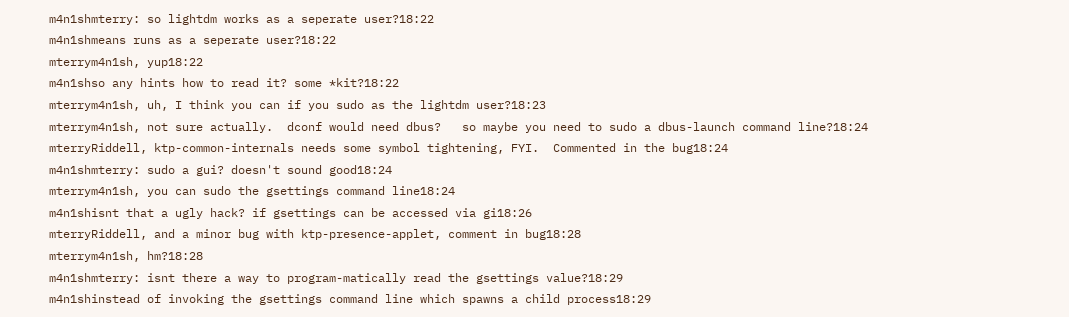m4n1shmterry: so lightdm works as a seperate user?18:22
m4n1shmeans runs as a seperate user?18:22
mterrym4n1sh, yup18:22
m4n1shso any hints how to read it? some *kit?18:22
mterrym4n1sh, uh, I think you can if you sudo as the lightdm user?18:23
mterrym4n1sh, not sure actually.  dconf would need dbus?   so maybe you need to sudo a dbus-launch command line?18:24
mterryRiddell, ktp-common-internals needs some symbol tightening, FYI.  Commented in the bug18:24
m4n1shmterry: sudo a gui? doesn't sound good18:24
mterrym4n1sh, you can sudo the gsettings command line18:24
m4n1shisnt that a ugly hack? if gsettings can be accessed via gi18:26
mterryRiddell, and a minor bug with ktp-presence-applet, comment in bug18:28
mterrym4n1sh, hm?18:28
m4n1shmterry: isnt there a way to program-matically read the gsettings value?18:29
m4n1shinstead of invoking the gsettings command line which spawns a child process18:29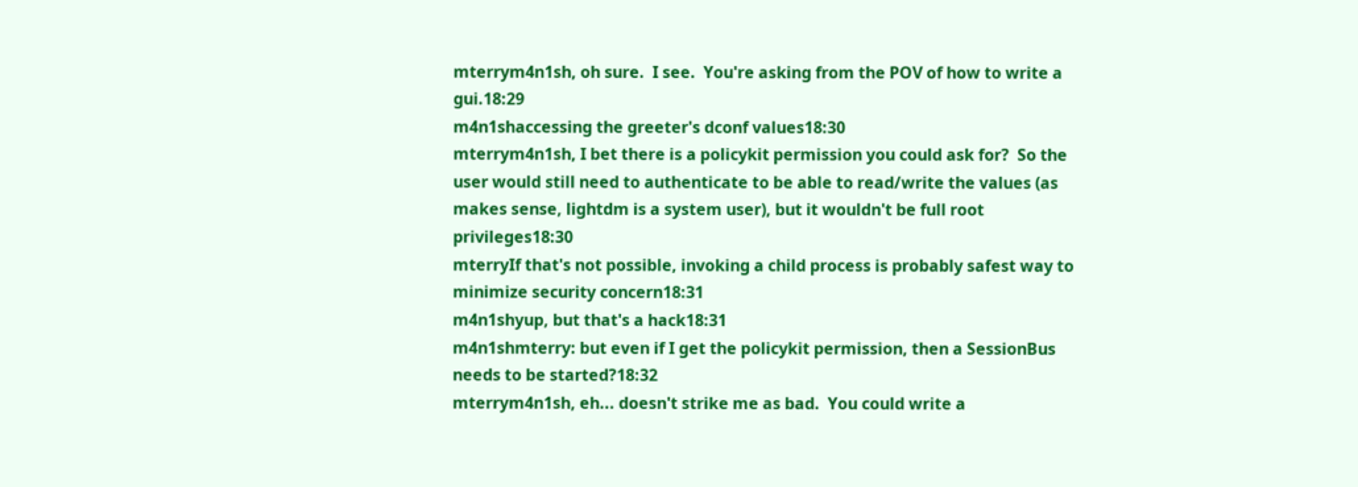mterrym4n1sh, oh sure.  I see.  You're asking from the POV of how to write a gui.18:29
m4n1shaccessing the greeter's dconf values18:30
mterrym4n1sh, I bet there is a policykit permission you could ask for?  So the user would still need to authenticate to be able to read/write the values (as makes sense, lightdm is a system user), but it wouldn't be full root privileges18:30
mterryIf that's not possible, invoking a child process is probably safest way to minimize security concern18:31
m4n1shyup, but that's a hack18:31
m4n1shmterry: but even if I get the policykit permission, then a SessionBus needs to be started?18:32
mterrym4n1sh, eh... doesn't strike me as bad.  You could write a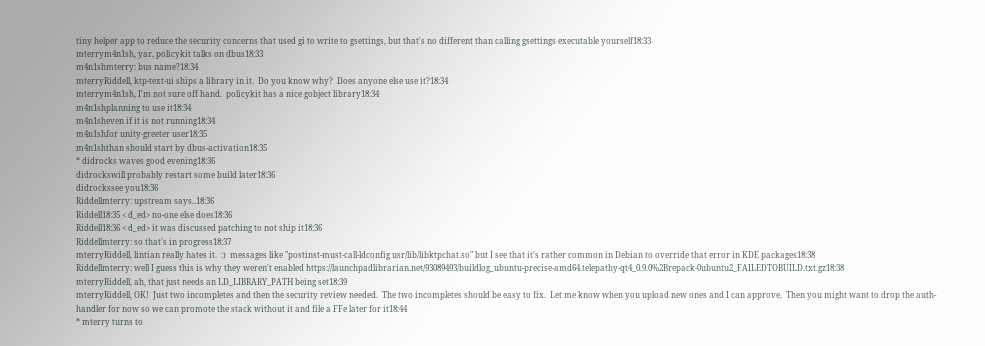tiny helper app to reduce the security concerns that used gi to write to gsettings, but that's no different than calling gsettings executable yourself18:33
mterrym4n1sh, yar, policykit talks on dbus18:33
m4n1shmterry: bus name?18:34
mterryRiddell, ktp-text-ui ships a library in it.  Do you know why?  Does anyone else use it?18:34
mterrym4n1sh, I'm not sure off hand.  policykit has a nice gobject library18:34
m4n1shplanning to use it18:34
m4n1sheven if it is not running18:34
m4n1shfor unity-greeter user18:35
m4n1shthan should start by dbus-activation18:35
* didrocks waves good evening18:36
didrockswill probably restart some build later18:36
didrockssee you18:36
Riddellmterry: upstream says..18:36
Riddell18:35 < d_ed> no-one else does18:36
Riddell18:36 < d_ed> it was discussed patching to not ship it18:36
Riddellmterry: so that's in progress18:37
mterryRiddell, lintian really hates it.  :)  messages like "postinst-must-call-ldconfig usr/lib/libktpchat.so" but I see that it's rather common in Debian to override that error in KDE packages18:38
Riddellmterry: well I guess this is why they weren't enabled https://launchpadlibrarian.net/93089493/buildlog_ubuntu-precise-amd64.telepathy-qt4_0.9.0%2Brepack-0ubuntu2_FAILEDTOBUILD.txt.gz18:38
mterryRiddell, ah, that just needs an LD_LIBRARY_PATH being set18:39
mterryRiddell, OK!  Just two incompletes and then the security review needed.  The two incompletes should be easy to fix.  Let me know when you upload new ones and I can approve.  Then you might want to drop the auth-handler for now so we can promote the stack without it and file a FFe later for it18:44
* mterry turns to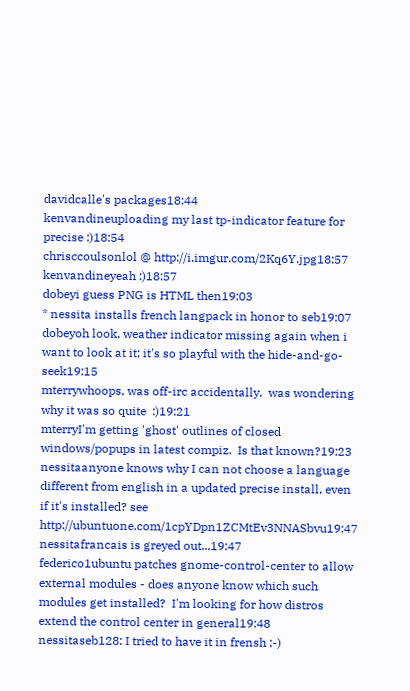davidcalle's packages18:44
kenvandineuploading my last tp-indicator feature for precise :)18:54
chrisccoulsonlol @ http://i.imgur.com/2Kq6Y.jpg18:57
kenvandineyeah :)18:57
dobeyi guess PNG is HTML then19:03
* nessita installs french langpack in honor to seb19:07
dobeyoh look, weather indicator missing again when i want to look at it; it's so playful with the hide-and-go-seek19:15
mterrywhoops, was off-irc accidentally.  was wondering why it was so quite  :)19:21
mterryI'm getting 'ghost' outlines of closed windows/popups in latest compiz.  Is that known?19:23
nessitaanyone knows why I can not choose a language different from english in a updated precise install, even if it's installed? see http://ubuntuone.com/1cpYDpn1ZCMtEv3NNASbvu19:47
nessitafrancais is greyed out...19:47
federico1ubuntu patches gnome-control-center to allow external modules - does anyone know which such modules get installed?  I'm looking for how distros extend the control center in general19:48
nessitaseb128: I tried to have it in frensh ;-)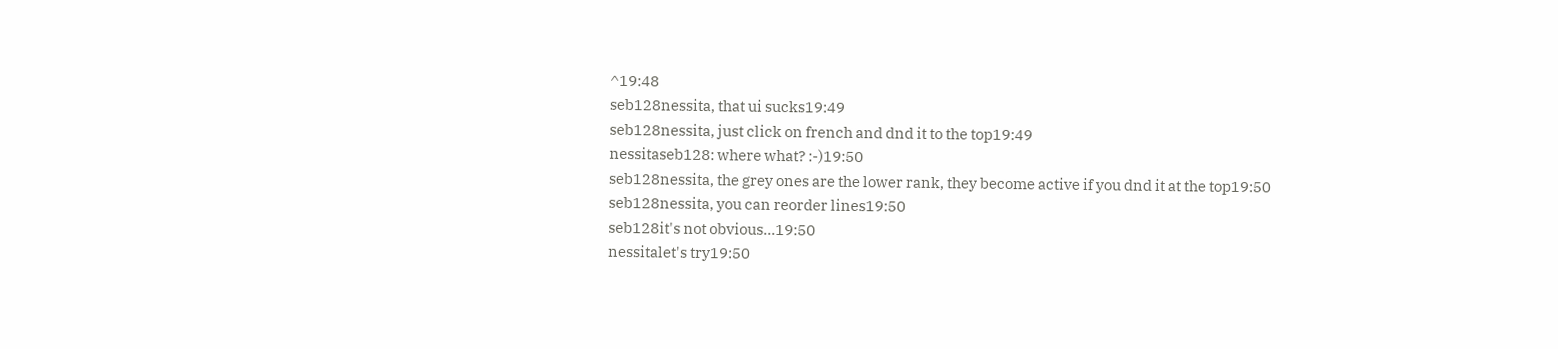^19:48
seb128nessita, that ui sucks19:49
seb128nessita, just click on french and dnd it to the top19:49
nessitaseb128: where what? :-)19:50
seb128nessita, the grey ones are the lower rank, they become active if you dnd it at the top19:50
seb128nessita, you can reorder lines19:50
seb128it's not obvious...19:50
nessitalet's try19:50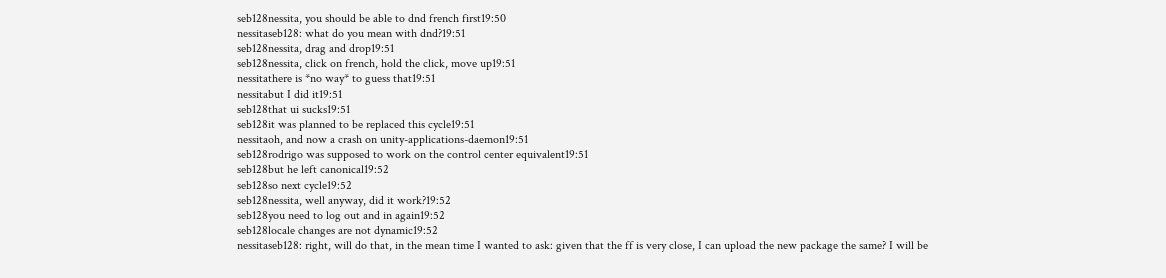seb128nessita, you should be able to dnd french first19:50
nessitaseb128: what do you mean with dnd?19:51
seb128nessita, drag and drop19:51
seb128nessita, click on french, hold the click, move up19:51
nessitathere is *no way* to guess that19:51
nessitabut I did it19:51
seb128that ui sucks19:51
seb128it was planned to be replaced this cycle19:51
nessitaoh, and now a crash on unity-applications-daemon19:51
seb128rodrigo was supposed to work on the control center equivalent19:51
seb128but he left canonical19:52
seb128so next cycle19:52
seb128nessita, well anyway, did it work?19:52
seb128you need to log out and in again19:52
seb128locale changes are not dynamic19:52
nessitaseb128: right, will do that, in the mean time I wanted to ask: given that the ff is very close, I can upload the new package the same? I will be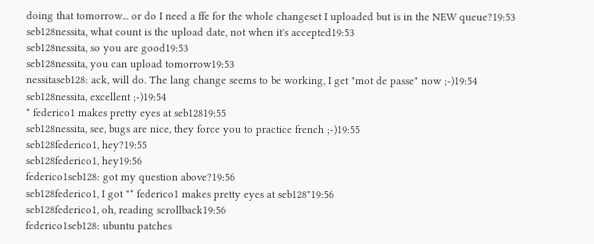doing that tomorrow... or do I need a ffe for the whole changeset I uploaded but is in the NEW queue?19:53
seb128nessita, what count is the upload date, not when it's accepted19:53
seb128nessita, so you are good19:53
seb128nessita, you can upload tomorrow19:53
nessitaseb128: ack, will do. The lang change seems to be working, I get "mot de passe" now ;-)19:54
seb128nessita, excellent ;-)19:54
* federico1 makes pretty eyes at seb12819:55
seb128nessita, see, bugs are nice, they force you to practice french ;-)19:55
seb128federico1, hey?19:55
seb128federico1, hey19:56
federico1seb128: got my question above?19:56
seb128federico1, I got "* federico1 makes pretty eyes at seb128"19:56
seb128federico1, oh, reading scrollback19:56
federico1seb128: ubuntu patches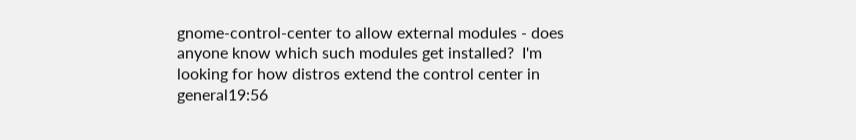gnome-control-center to allow external modules - does anyone know which such modules get installed?  I'm looking for how distros extend the control center in general19:56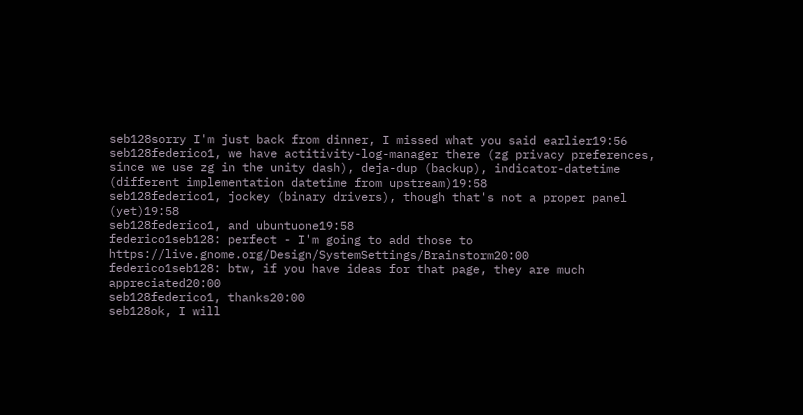seb128sorry I'm just back from dinner, I missed what you said earlier19:56
seb128federico1, we have actitivity-log-manager there (zg privacy preferences, since we use zg in the unity dash), deja-dup (backup), indicator-datetime (different implementation datetime from upstream)19:58
seb128federico1, jockey (binary drivers), though that's not a proper panel (yet)19:58
seb128federico1, and ubuntuone19:58
federico1seb128: perfect - I'm going to add those to https://live.gnome.org/Design/SystemSettings/Brainstorm20:00
federico1seb128: btw, if you have ideas for that page, they are much appreciated20:00
seb128federico1, thanks20:00
seb128ok, I will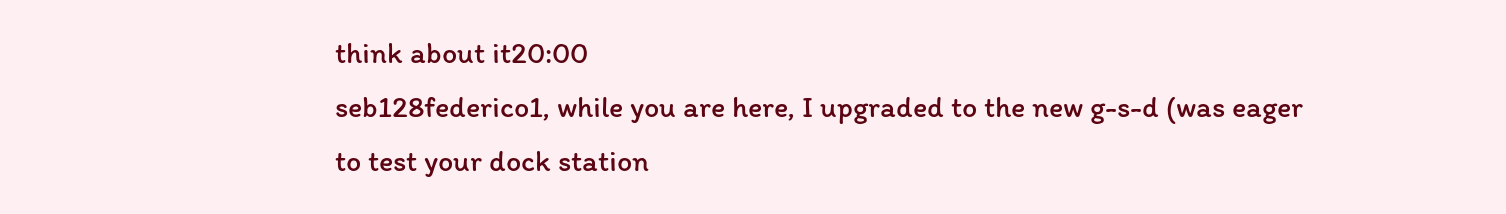think about it20:00
seb128federico1, while you are here, I upgraded to the new g-s-d (was eager to test your dock station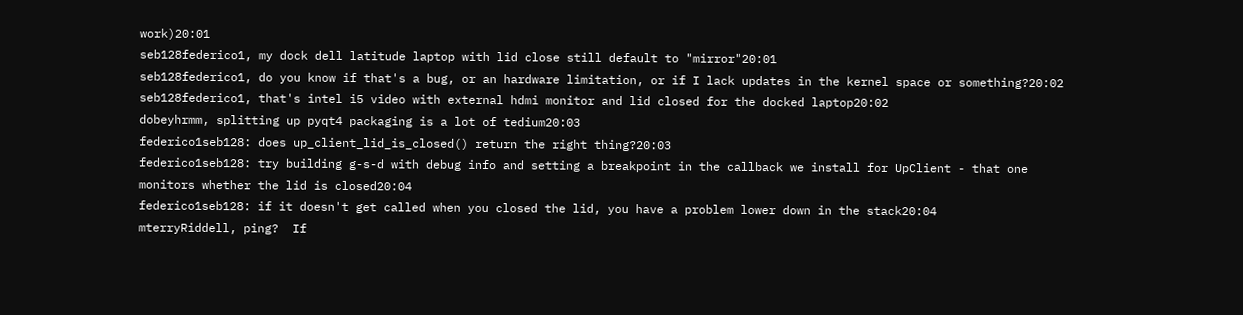work)20:01
seb128federico1, my dock dell latitude laptop with lid close still default to "mirror"20:01
seb128federico1, do you know if that's a bug, or an hardware limitation, or if I lack updates in the kernel space or something?20:02
seb128federico1, that's intel i5 video with external hdmi monitor and lid closed for the docked laptop20:02
dobeyhrmm, splitting up pyqt4 packaging is a lot of tedium20:03
federico1seb128: does up_client_lid_is_closed() return the right thing?20:03
federico1seb128: try building g-s-d with debug info and setting a breakpoint in the callback we install for UpClient - that one monitors whether the lid is closed20:04
federico1seb128: if it doesn't get called when you closed the lid, you have a problem lower down in the stack20:04
mterryRiddell, ping?  If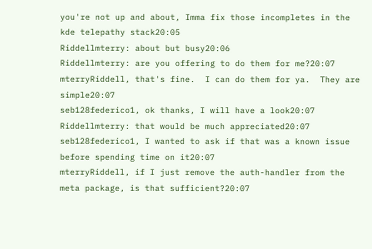you're not up and about, Imma fix those incompletes in the kde telepathy stack20:05
Riddellmterry: about but busy20:06
Riddellmterry: are you offering to do them for me?20:07
mterryRiddell, that's fine.  I can do them for ya.  They are simple20:07
seb128federico1, ok thanks, I will have a look20:07
Riddellmterry: that would be much appreciated20:07
seb128federico1, I wanted to ask if that was a known issue before spending time on it20:07
mterryRiddell, if I just remove the auth-handler from the meta package, is that sufficient?20:07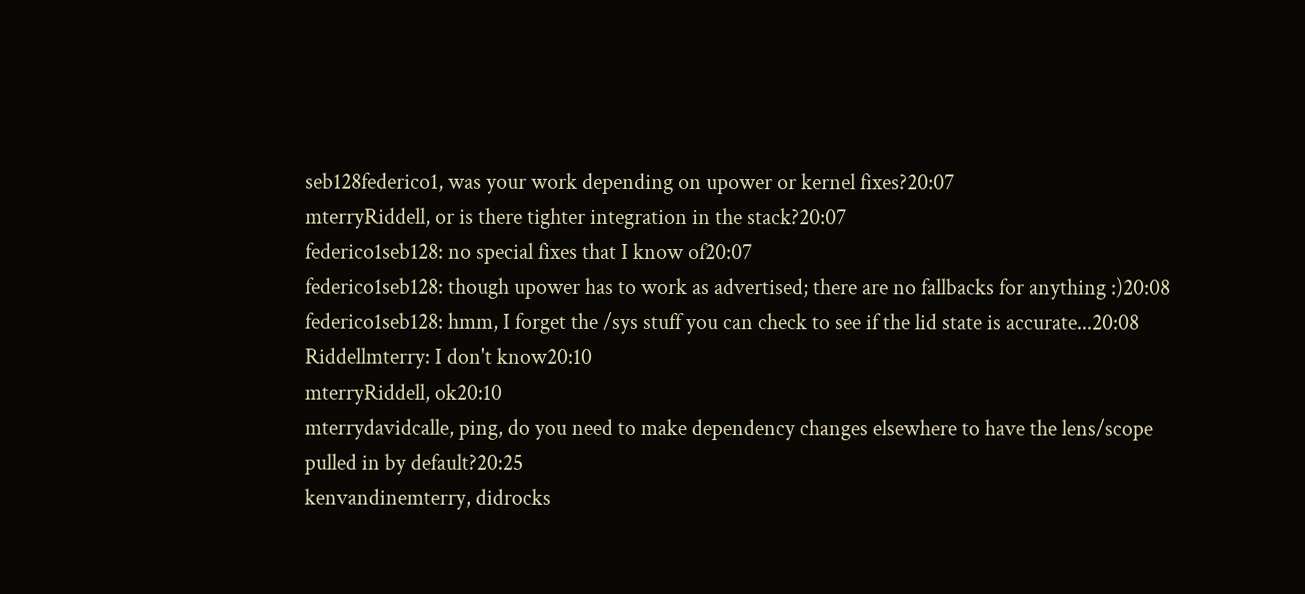seb128federico1, was your work depending on upower or kernel fixes?20:07
mterryRiddell, or is there tighter integration in the stack?20:07
federico1seb128: no special fixes that I know of20:07
federico1seb128: though upower has to work as advertised; there are no fallbacks for anything :)20:08
federico1seb128: hmm, I forget the /sys stuff you can check to see if the lid state is accurate...20:08
Riddellmterry: I don't know20:10
mterryRiddell, ok20:10
mterrydavidcalle, ping, do you need to make dependency changes elsewhere to have the lens/scope pulled in by default?20:25
kenvandinemterry, didrocks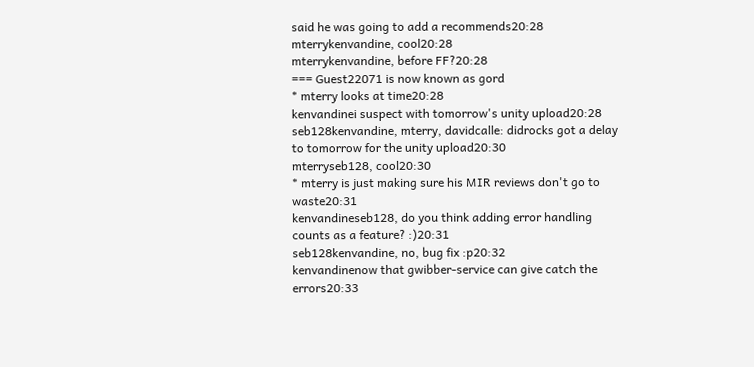said he was going to add a recommends20:28
mterrykenvandine, cool20:28
mterrykenvandine, before FF?20:28
=== Guest22071 is now known as gord
* mterry looks at time20:28
kenvandinei suspect with tomorrow's unity upload20:28
seb128kenvandine, mterry, davidcalle: didrocks got a delay to tomorrow for the unity upload20:30
mterryseb128, cool20:30
* mterry is just making sure his MIR reviews don't go to waste20:31
kenvandineseb128, do you think adding error handling counts as a feature? :)20:31
seb128kenvandine, no, bug fix :p20:32
kenvandinenow that gwibber-service can give catch the errors20:33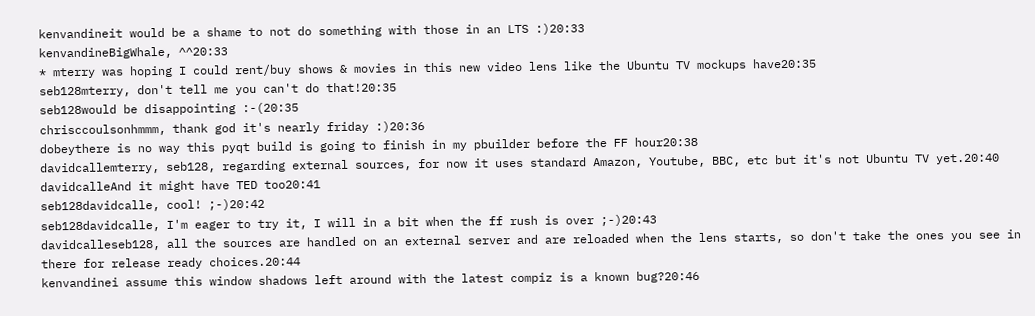kenvandineit would be a shame to not do something with those in an LTS :)20:33
kenvandineBigWhale, ^^20:33
* mterry was hoping I could rent/buy shows & movies in this new video lens like the Ubuntu TV mockups have20:35
seb128mterry, don't tell me you can't do that!20:35
seb128would be disappointing :-(20:35
chrisccoulsonhmmm, thank god it's nearly friday :)20:36
dobeythere is no way this pyqt build is going to finish in my pbuilder before the FF hour20:38
davidcallemterry, seb128, regarding external sources, for now it uses standard Amazon, Youtube, BBC, etc but it's not Ubuntu TV yet.20:40
davidcalleAnd it might have TED too20:41
seb128davidcalle, cool! ;-)20:42
seb128davidcalle, I'm eager to try it, I will in a bit when the ff rush is over ;-)20:43
davidcalleseb128, all the sources are handled on an external server and are reloaded when the lens starts, so don't take the ones you see in there for release ready choices.20:44
kenvandinei assume this window shadows left around with the latest compiz is a known bug?20:46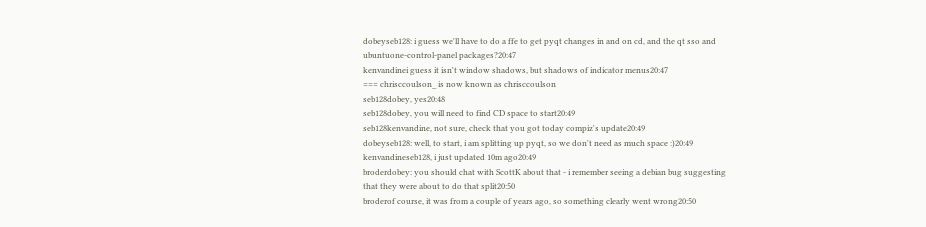dobeyseb128: i guess we'll have to do a ffe to get pyqt changes in and on cd, and the qt sso and ubuntuone-control-panel packages?20:47
kenvandinei guess it isn't window shadows, but shadows of indicator menus20:47
=== chrisccoulson_ is now known as chrisccoulson
seb128dobey, yes20:48
seb128dobey, you will need to find CD space to start20:49
seb128kenvandine, not sure, check that you got today compiz's update20:49
dobeyseb128: well, to start, i am splitting up pyqt, so we don't need as much space :)20:49
kenvandineseb128, i just updated 10m ago20:49
broderdobey: you should chat with ScottK about that - i remember seeing a debian bug suggesting that they were about to do that split20:50
broderof course, it was from a couple of years ago, so something clearly went wrong20:50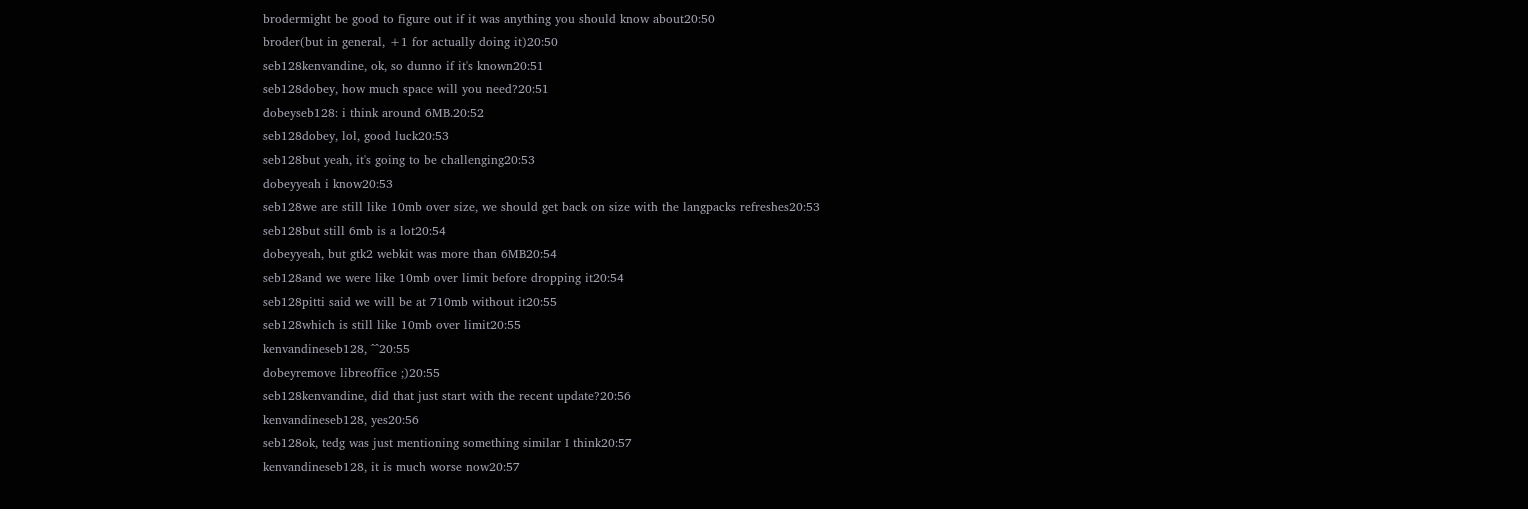brodermight be good to figure out if it was anything you should know about20:50
broder(but in general, +1 for actually doing it)20:50
seb128kenvandine, ok, so dunno if it's known20:51
seb128dobey, how much space will you need?20:51
dobeyseb128: i think around 6MB.20:52
seb128dobey, lol, good luck20:53
seb128but yeah, it's going to be challenging20:53
dobeyyeah i know20:53
seb128we are still like 10mb over size, we should get back on size with the langpacks refreshes20:53
seb128but still 6mb is a lot20:54
dobeyyeah, but gtk2 webkit was more than 6MB20:54
seb128and we were like 10mb over limit before dropping it20:54
seb128pitti said we will be at 710mb without it20:55
seb128which is still like 10mb over limit20:55
kenvandineseb128, ^^20:55
dobeyremove libreoffice ;)20:55
seb128kenvandine, did that just start with the recent update?20:56
kenvandineseb128, yes20:56
seb128ok, tedg was just mentioning something similar I think20:57
kenvandineseb128, it is much worse now20:57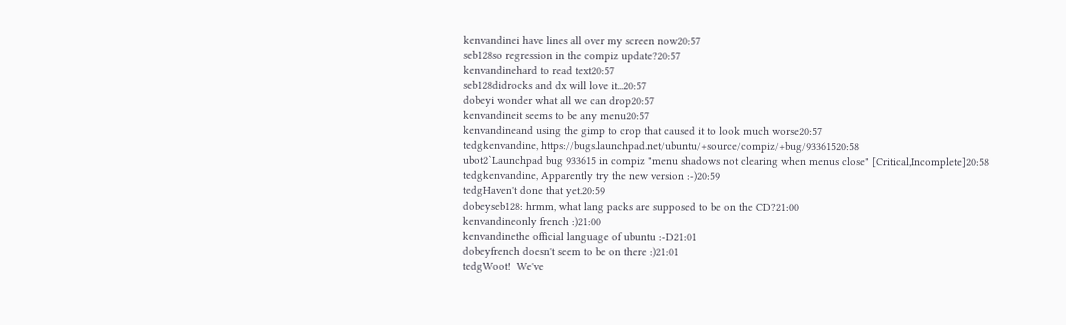kenvandinei have lines all over my screen now20:57
seb128so regression in the compiz update?20:57
kenvandinehard to read text20:57
seb128didrocks and dx will love it...20:57
dobeyi wonder what all we can drop20:57
kenvandineit seems to be any menu20:57
kenvandineand using the gimp to crop that caused it to look much worse20:57
tedgkenvandine, https://bugs.launchpad.net/ubuntu/+source/compiz/+bug/93361520:58
ubot2`Launchpad bug 933615 in compiz "menu shadows not clearing when menus close" [Critical,Incomplete]20:58
tedgkenvandine, Apparently try the new version :-)20:59
tedgHaven't done that yet.20:59
dobeyseb128: hrmm, what lang packs are supposed to be on the CD?21:00
kenvandineonly french :)21:00
kenvandinethe official language of ubuntu :-D21:01
dobeyfrench doesn't seem to be on there :)21:01
tedgWoot!  We've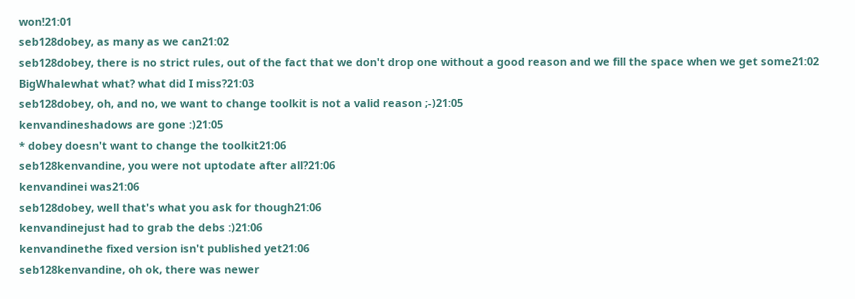won!21:01
seb128dobey, as many as we can21:02
seb128dobey, there is no strict rules, out of the fact that we don't drop one without a good reason and we fill the space when we get some21:02
BigWhalewhat what? what did I miss?21:03
seb128dobey, oh, and no, we want to change toolkit is not a valid reason ;-)21:05
kenvandineshadows are gone :)21:05
* dobey doesn't want to change the toolkit21:06
seb128kenvandine, you were not uptodate after all?21:06
kenvandinei was21:06
seb128dobey, well that's what you ask for though21:06
kenvandinejust had to grab the debs :)21:06
kenvandinethe fixed version isn't published yet21:06
seb128kenvandine, oh ok, there was newer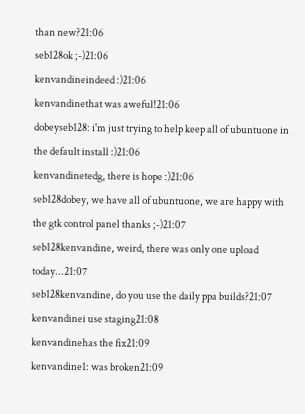than new?21:06
seb128ok ;-)21:06
kenvandineindeed :)21:06
kenvandinethat was aweful!21:06
dobeyseb128: i'm just trying to help keep all of ubuntuone in the default install :)21:06
kenvandinetedg, there is hope :)21:06
seb128dobey, we have all of ubuntuone, we are happy with the gtk control panel thanks ;-)21:07
seb128kenvandine, weird, there was only one upload today...21:07
seb128kenvandine, do you use the daily ppa builds?21:07
kenvandinei use staging21:08
kenvandinehas the fix21:09
kenvandine1: was broken21:09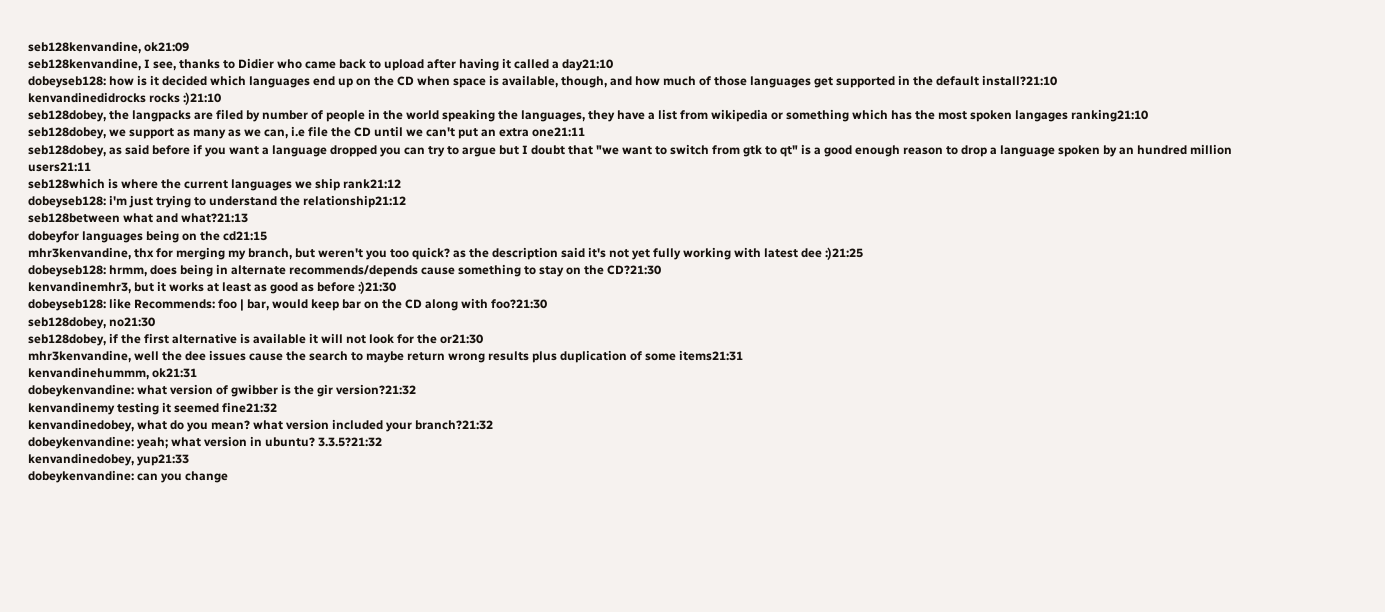seb128kenvandine, ok21:09
seb128kenvandine, I see, thanks to Didier who came back to upload after having it called a day21:10
dobeyseb128: how is it decided which languages end up on the CD when space is available, though, and how much of those languages get supported in the default install?21:10
kenvandinedidrocks rocks :)21:10
seb128dobey, the langpacks are filed by number of people in the world speaking the languages, they have a list from wikipedia or something which has the most spoken langages ranking21:10
seb128dobey, we support as many as we can, i.e file the CD until we can't put an extra one21:11
seb128dobey, as said before if you want a language dropped you can try to argue but I doubt that "we want to switch from gtk to qt" is a good enough reason to drop a language spoken by an hundred million users21:11
seb128which is where the current languages we ship rank21:12
dobeyseb128: i'm just trying to understand the relationship21:12
seb128between what and what?21:13
dobeyfor languages being on the cd21:15
mhr3kenvandine, thx for merging my branch, but weren't you too quick? as the description said it's not yet fully working with latest dee :)21:25
dobeyseb128: hrmm, does being in alternate recommends/depends cause something to stay on the CD?21:30
kenvandinemhr3, but it works at least as good as before :)21:30
dobeyseb128: like Recommends: foo | bar, would keep bar on the CD along with foo?21:30
seb128dobey, no21:30
seb128dobey, if the first alternative is available it will not look for the or21:30
mhr3kenvandine, well the dee issues cause the search to maybe return wrong results plus duplication of some items21:31
kenvandinehummm, ok21:31
dobeykenvandine: what version of gwibber is the gir version?21:32
kenvandinemy testing it seemed fine21:32
kenvandinedobey, what do you mean? what version included your branch?21:32
dobeykenvandine: yeah; what version in ubuntu? 3.3.5?21:32
kenvandinedobey, yup21:33
dobeykenvandine: can you change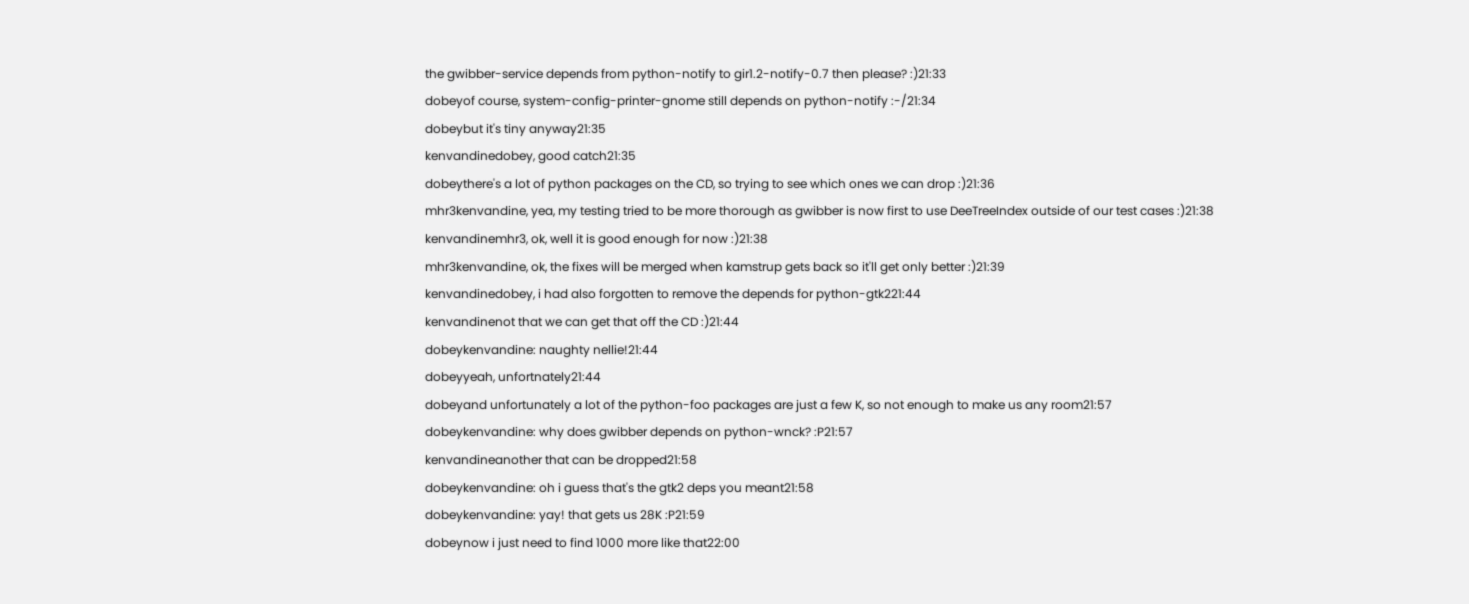the gwibber-service depends from python-notify to gir1.2-notify-0.7 then please? :)21:33
dobeyof course, system-config-printer-gnome still depends on python-notify :-/21:34
dobeybut it's tiny anyway21:35
kenvandinedobey, good catch21:35
dobeythere's a lot of python packages on the CD, so trying to see which ones we can drop :)21:36
mhr3kenvandine, yea, my testing tried to be more thorough as gwibber is now first to use DeeTreeIndex outside of our test cases :)21:38
kenvandinemhr3, ok, well it is good enough for now :)21:38
mhr3kenvandine, ok, the fixes will be merged when kamstrup gets back so it'll get only better :)21:39
kenvandinedobey, i had also forgotten to remove the depends for python-gtk221:44
kenvandinenot that we can get that off the CD :)21:44
dobeykenvandine: naughty nellie!21:44
dobeyyeah, unfortnately21:44
dobeyand unfortunately a lot of the python-foo packages are just a few K, so not enough to make us any room21:57
dobeykenvandine: why does gwibber depends on python-wnck? :P21:57
kenvandineanother that can be dropped21:58
dobeykenvandine: oh i guess that's the gtk2 deps you meant21:58
dobeykenvandine: yay! that gets us 28K :P21:59
dobeynow i just need to find 1000 more like that22:00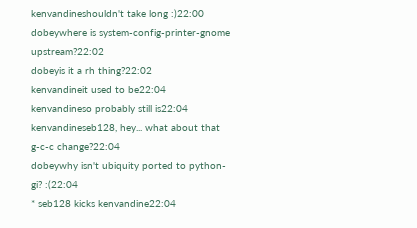kenvandineshouldn't take long :)22:00
dobeywhere is system-config-printer-gnome upstream?22:02
dobeyis it a rh thing?22:02
kenvandineit used to be22:04
kenvandineso probably still is22:04
kenvandineseb128, hey... what about that g-c-c change?22:04
dobeywhy isn't ubiquity ported to python-gi? :(22:04
* seb128 kicks kenvandine22:04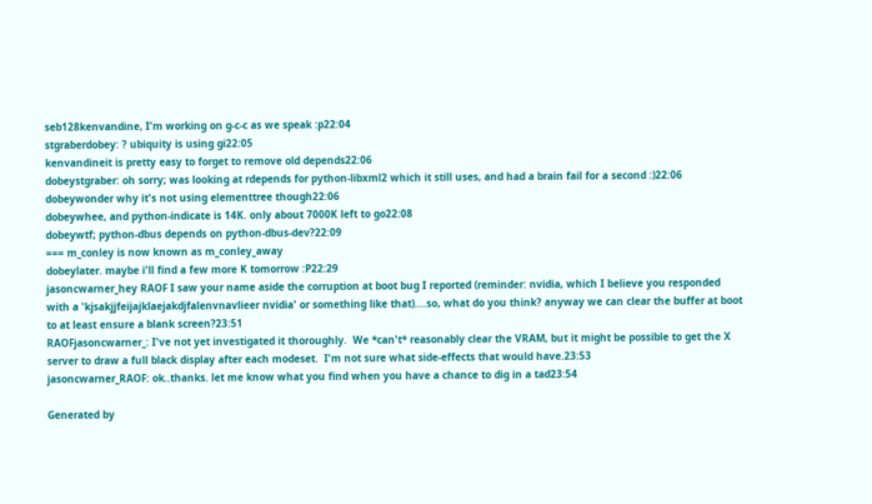seb128kenvandine, I'm working on g-c-c as we speak :p22:04
stgraberdobey: ? ubiquity is using gi22:05
kenvandineit is pretty easy to forget to remove old depends22:06
dobeystgraber: oh sorry; was looking at rdepends for python-libxml2 which it still uses, and had a brain fail for a second :)22:06
dobeywonder why it's not using elementtree though22:06
dobeywhee, and python-indicate is 14K. only about 7000K left to go22:08
dobeywtf; python-dbus depends on python-dbus-dev?22:09
=== m_conley is now known as m_conley_away
dobeylater. maybe i'll find a few more K tomorrow :P22:29
jasoncwarner_hey RAOF I saw your name aside the corruption at boot bug I reported (reminder: nvidia, which I believe you responded with a 'kjsakjjfeijajklaejakdjfalenvnavlieer nvidia' or something like that)....so, what do you think? anyway we can clear the buffer at boot to at least ensure a blank screen?23:51
RAOFjasoncwarner_: I've not yet investigated it thoroughly.  We *can't* reasonably clear the VRAM, but it might be possible to get the X server to draw a full black display after each modeset.  I'm not sure what side-effects that would have.23:53
jasoncwarner_RAOF: ok..thanks. let me know what you find when you have a chance to dig in a tad23:54

Generated by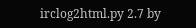irclog2html.py 2.7 by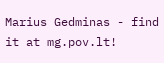Marius Gedminas - find it at mg.pov.lt!